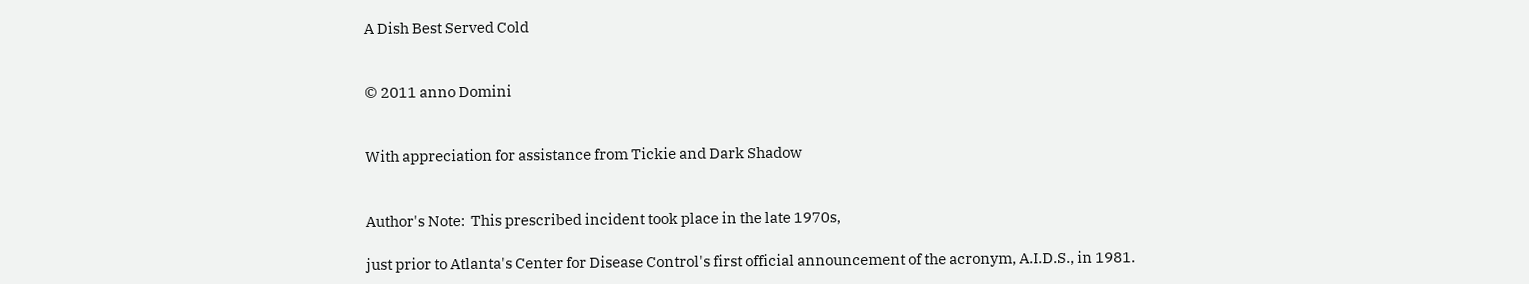A Dish Best Served Cold


© 2011 anno Domini


With appreciation for assistance from Tickie and Dark Shadow


Author's Note:  This prescribed incident took place in the late 1970s,

just prior to Atlanta's Center for Disease Control's first official announcement of the acronym, A.I.D.S., in 1981.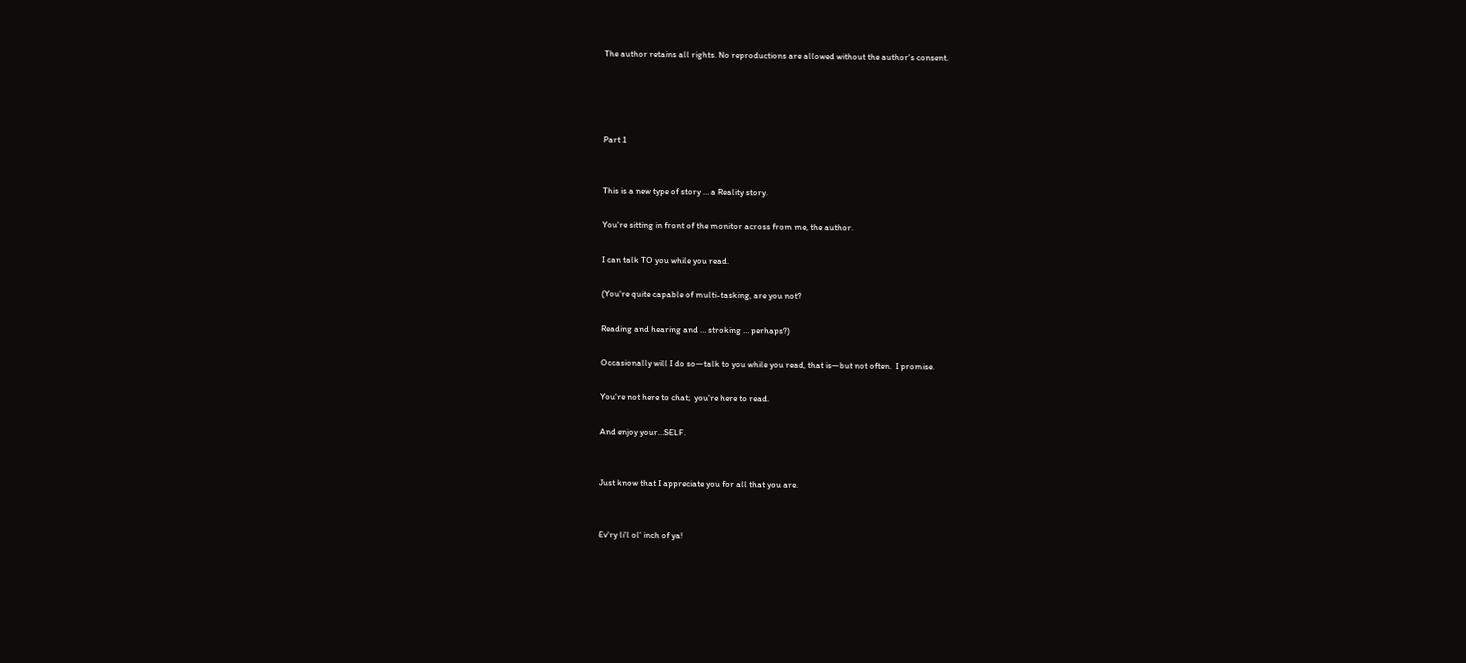The author retains all rights. No reproductions are allowed without the author's consent.




Part 1


This is a new type of story … a Reality story.

You're sitting in front of the monitor across from me, the author.

I can talk TO you while you read.

(You're quite capable of multi-tasking, are you not?

Reading and hearing and … stroking … perhaps?)

Occasionally will I do so—talk to you while you read, that is—but not often.  I promise.

You're not here to chat;  you're here to read.

And enjoy your…SELF.


Just know that I appreciate you for all that you are.


Ev'ry li'l ol' inch of ya!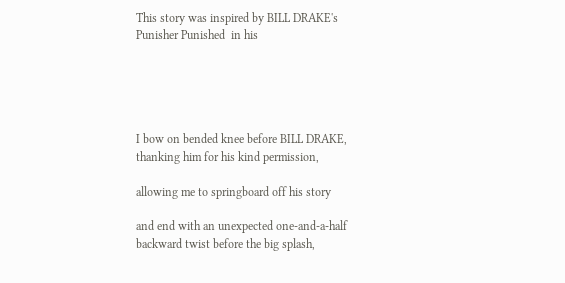This story was inspired by BILL DRAKE's  Punisher Punished  in his





I bow on bended knee before BILL DRAKE, thanking him for his kind permission,

allowing me to springboard off his story

and end with an unexpected one-and-a-half backward twist before the big splash,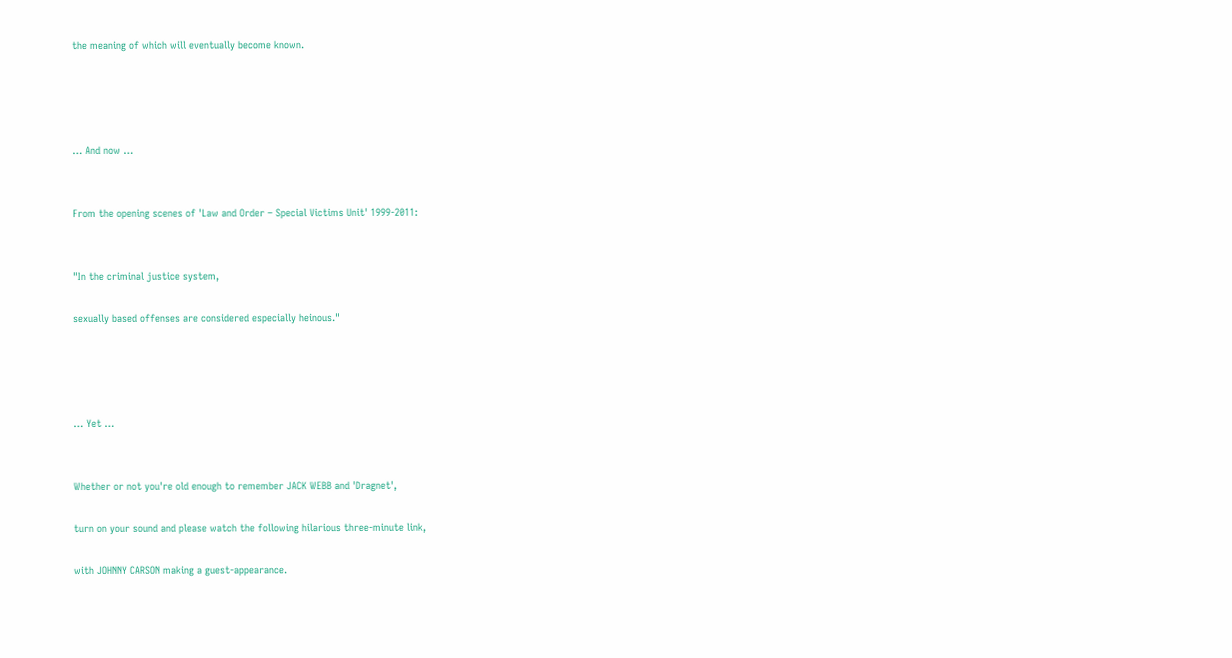the meaning of which will eventually become known.




… And now …


From the opening scenes of 'Law and Order – Special Victims Unit' 1999-2011:


"In the criminal justice system,

sexually based offenses are considered especially heinous."




… Yet …


Whether or not you're old enough to remember JACK WEBB and 'Dragnet',

turn on your sound and please watch the following hilarious three-minute link,

with JOHNNY CARSON making a guest-appearance.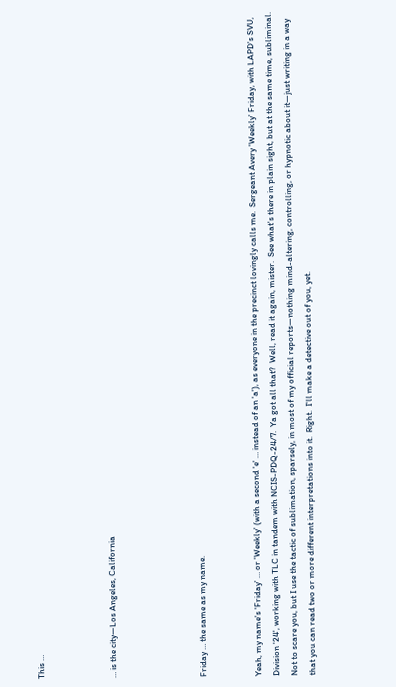This …



… is the city—Los Angeles, California




Friday … the same as my name.


Yeah, my name's 'Friday' … or 'Weekly' (with a second 'e' … instead of an 'a'), as everyone in the precinct lovingly calls me.  Sergeant Avery 'Weekly' Friday, with LAPD's SVU, Division '24', working with TLC in tandem with NCIS-PDQ-24/7.  Ya got all that?  Well, read it again, mister.  See what's there in plain sight, but at the same time, subliminal.  Not to scare you, but I use the tactic of sublimation, sparsely, in most of my official reports—nothing mind-altering, controlling, or hypnotic about it—just writing in a way that you can read two or more different interpretations into it.  Right.  I'll make a detective out of you, yet.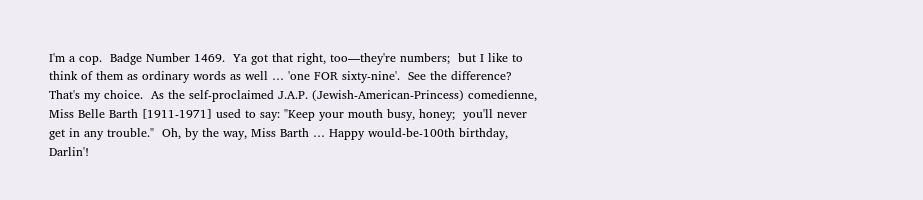I'm a cop.  Badge Number 1469.  Ya got that right, too—they're numbers;  but I like to think of them as ordinary words as well … 'one FOR sixty-nine'.  See the difference?  That's my choice.  As the self-proclaimed J.A.P. (Jewish-American-Princess) comedienne, Miss Belle Barth [1911-1971] used to say: "Keep your mouth busy, honey;  you'll never get in any trouble."  Oh, by the way, Miss Barth … Happy would-be-100th birthday, Darlin'!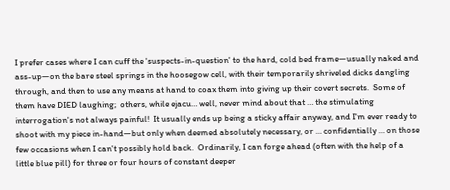I prefer cases where I can cuff the 'suspects-in-question' to the hard, cold bed frame—usually naked and ass-up—on the bare steel springs in the hoosegow cell, with their temporarily shriveled dicks dangling through, and then to use any means at hand to coax them into giving up their covert secrets.  Some of them have DIED laughing;  others, while ejacu… well, never mind about that … the stimulating interrogation's not always painful!  It usually ends up being a sticky affair anyway, and I'm ever ready to shoot with my piece in-hand—but only when deemed absolutely necessary, or … confidentially … on those few occasions when I can't possibly hold back.  Ordinarily, I can forge ahead (often with the help of a little blue pill) for three or four hours of constant deeper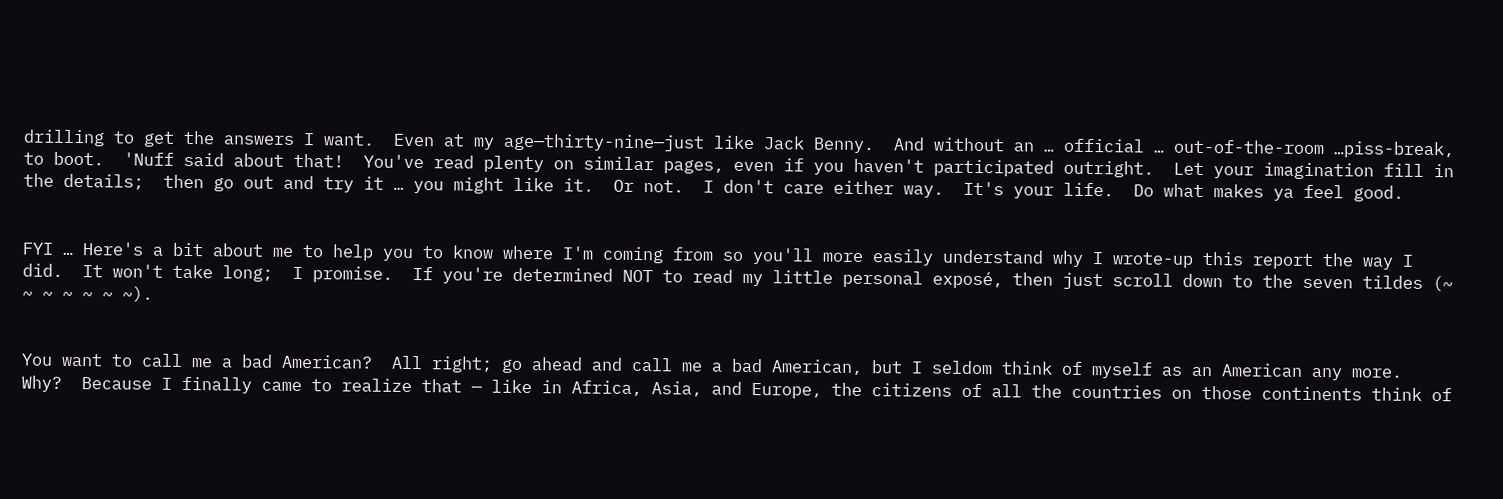drilling to get the answers I want.  Even at my age—thirty-nine—just like Jack Benny.  And without an … official … out-of-the-room …piss-break, to boot.  'Nuff said about that!  You've read plenty on similar pages, even if you haven't participated outright.  Let your imagination fill in the details;  then go out and try it … you might like it.  Or not.  I don't care either way.  It's your life.  Do what makes ya feel good.


FYI … Here's a bit about me to help you to know where I'm coming from so you'll more easily understand why I wrote-up this report the way I did.  It won't take long;  I promise.  If you're determined NOT to read my little personal exposé, then just scroll down to the seven tildes (~ ~ ~ ~ ~ ~ ~).


You want to call me a bad American?  All right; go ahead and call me a bad American, but I seldom think of myself as an American any more.  Why?  Because I finally came to realize that — like in Africa, Asia, and Europe, the citizens of all the countries on those continents think of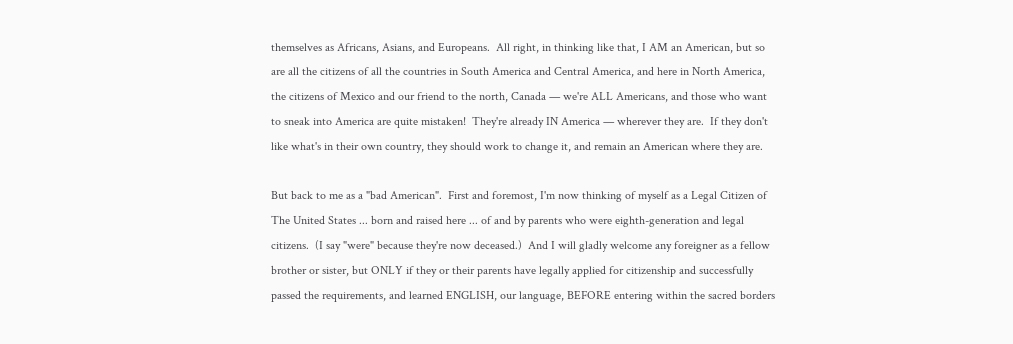themselves as Africans, Asians, and Europeans.  All right, in thinking like that, I AM an American, but so are all the citizens of all the countries in South America and Central America, and here in North America, the citizens of Mexico and our friend to the north, Canada — we're ALL Americans, and those who want to sneak into America are quite mistaken!  They're already IN America — wherever they are.  If they don't like what's in their own country, they should work to change it, and remain an American where they are.

But back to me as a "bad American".  First and foremost, I'm now thinking of myself as a Legal Citizen of The United States ... born and raised here ... of and by parents who were eighth-generation and legal citizens.  (I say "were" because they're now deceased.)  And I will gladly welcome any foreigner as a fellow brother or sister, but ONLY if they or their parents have legally applied for citizenship and successfully passed the requirements, and learned ENGLISH, our language, BEFORE entering within the sacred borders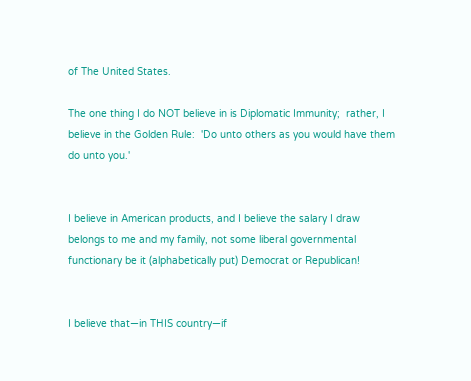of The United States.

The one thing I do NOT believe in is Diplomatic Immunity;  rather, I believe in the Golden Rule:  'Do unto others as you would have them do unto you.'


I believe in American products, and I believe the salary I draw belongs to me and my family, not some liberal governmental functionary be it (alphabetically put) Democrat or Republican!


I believe that—in THIS country—if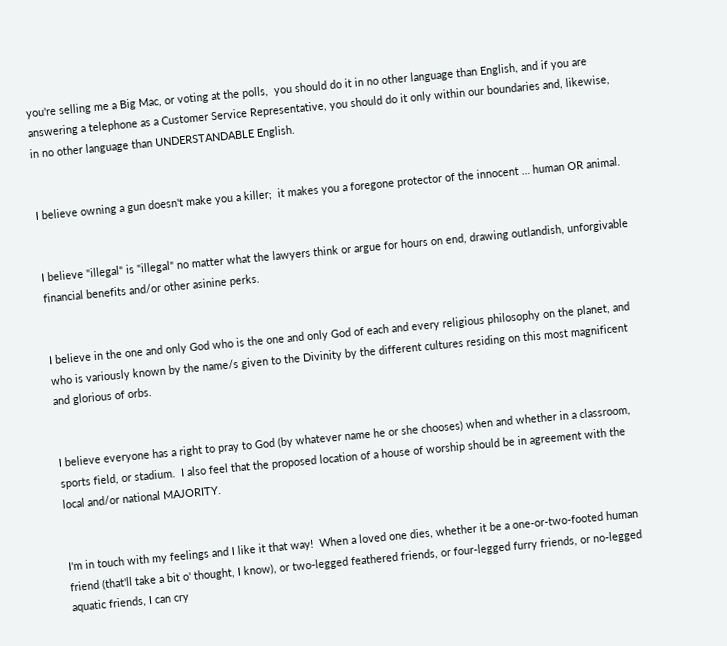you're selling me a Big Mac, or voting at the polls,  you should do it in no other language than English, and if you are answering a telephone as a Customer Service Representative, you should do it only within our boundaries and, likewise, in no other language than UNDERSTANDABLE English.


I believe owning a gun doesn't make you a killer;  it makes you a foregone protector of the innocent … human OR animal.


I believe "illegal" is "illegal" no matter what the lawyers think or argue for hours on end, drawing outlandish, unforgivable financial benefits and/or other asinine perks.


I believe in the one and only God who is the one and only God of each and every religious philosophy on the planet, and who is variously known by the name/s given to the Divinity by the different cultures residing on this most magnificent and glorious of orbs.


I believe everyone has a right to pray to God (by whatever name he or she chooses) when and whether in a classroom, sports field, or stadium.  I also feel that the proposed location of a house of worship should be in agreement with the local and/or national MAJORITY.


I'm in touch with my feelings and I like it that way!  When a loved one dies, whether it be a one-or-two-footed human friend (that'll take a bit o' thought, I know), or two-legged feathered friends, or four-legged furry friends, or no-legged aquatic friends, I can cry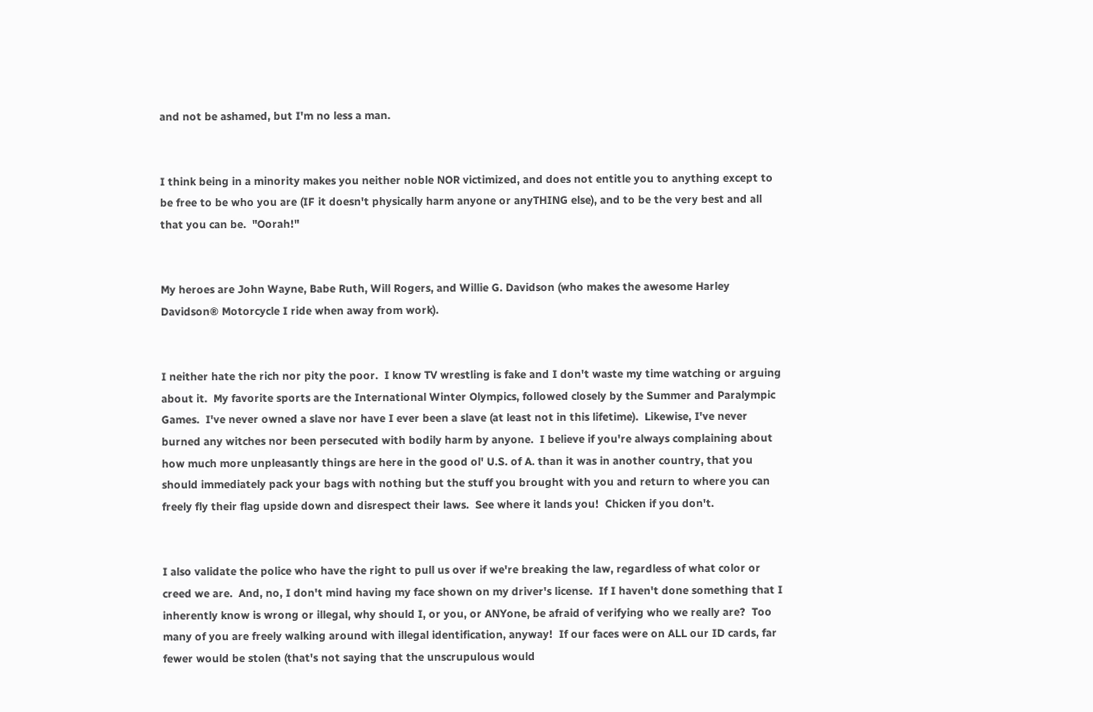and not be ashamed, but I'm no less a man.


I think being in a minority makes you neither noble NOR victimized, and does not entitle you to anything except to be free to be who you are (IF it doesn't physically harm anyone or anyTHING else), and to be the very best and all that you can be.  "Oorah!"


My heroes are John Wayne, Babe Ruth, Will Rogers, and Willie G. Davidson (who makes the awesome Harley Davidson® Motorcycle I ride when away from work).


I neither hate the rich nor pity the poor.  I know TV wrestling is fake and I don't waste my time watching or arguing about it.  My favorite sports are the International Winter Olympics, followed closely by the Summer and Paralympic Games.  I've never owned a slave nor have I ever been a slave (at least not in this lifetime).  Likewise, I've never burned any witches nor been persecuted with bodily harm by anyone.  I believe if you're always complaining about how much more unpleasantly things are here in the good ol' U.S. of A. than it was in another country, that you should immediately pack your bags with nothing but the stuff you brought with you and return to where you can freely fly their flag upside down and disrespect their laws.  See where it lands you!  Chicken if you don't.


I also validate the police who have the right to pull us over if we're breaking the law, regardless of what color or creed we are.  And, no, I don't mind having my face shown on my driver's license.  If I haven't done something that I inherently know is wrong or illegal, why should I, or you, or ANYone, be afraid of verifying who we really are?  Too many of you are freely walking around with illegal identification, anyway!  If our faces were on ALL our ID cards, far fewer would be stolen (that's not saying that the unscrupulous would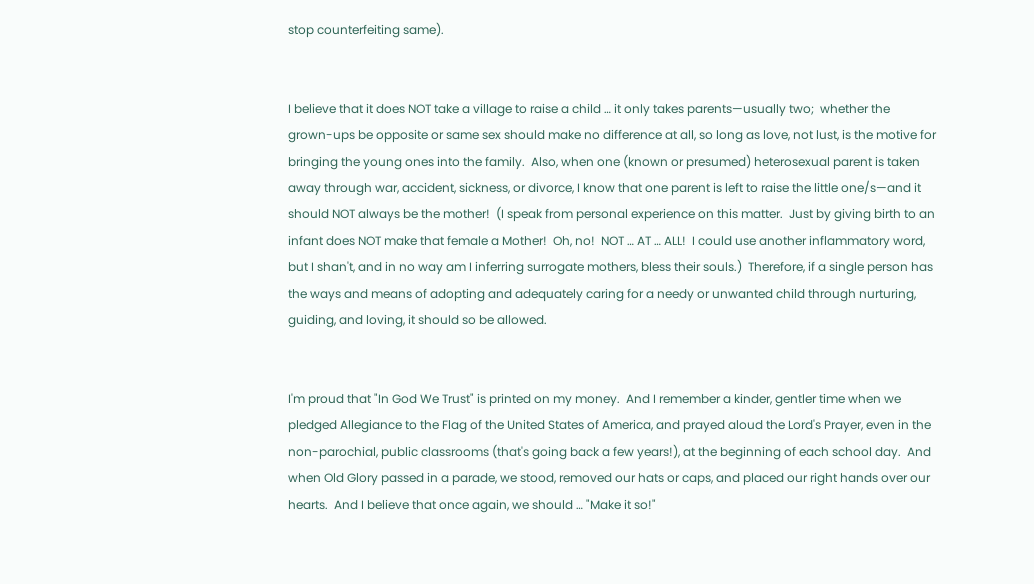stop counterfeiting same).


I believe that it does NOT take a village to raise a child … it only takes parents—usually two;  whether the grown-ups be opposite or same sex should make no difference at all, so long as love, not lust, is the motive for bringing the young ones into the family.  Also, when one (known or presumed) heterosexual parent is taken away through war, accident, sickness, or divorce, I know that one parent is left to raise the little one/s—and it should NOT always be the mother!  (I speak from personal experience on this matter.  Just by giving birth to an infant does NOT make that female a Mother!  Oh, no!  NOT … AT … ALL!  I could use another inflammatory word, but I shan't, and in no way am I inferring surrogate mothers, bless their souls.)  Therefore, if a single person has the ways and means of adopting and adequately caring for a needy or unwanted child through nurturing, guiding, and loving, it should so be allowed.


I'm proud that "In God We Trust" is printed on my money.  And I remember a kinder, gentler time when we pledged Allegiance to the Flag of the United States of America, and prayed aloud the Lord's Prayer, even in the non-parochial, public classrooms (that's going back a few years!), at the beginning of each school day.  And when Old Glory passed in a parade, we stood, removed our hats or caps, and placed our right hands over our hearts.  And I believe that once again, we should … "Make it so!"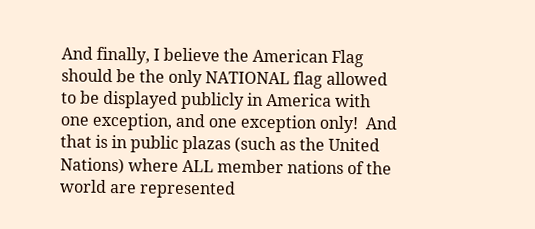And finally, I believe the American Flag should be the only NATIONAL flag allowed to be displayed publicly in America with one exception, and one exception only!  And that is in public plazas (such as the United Nations) where ALL member nations of the world are represented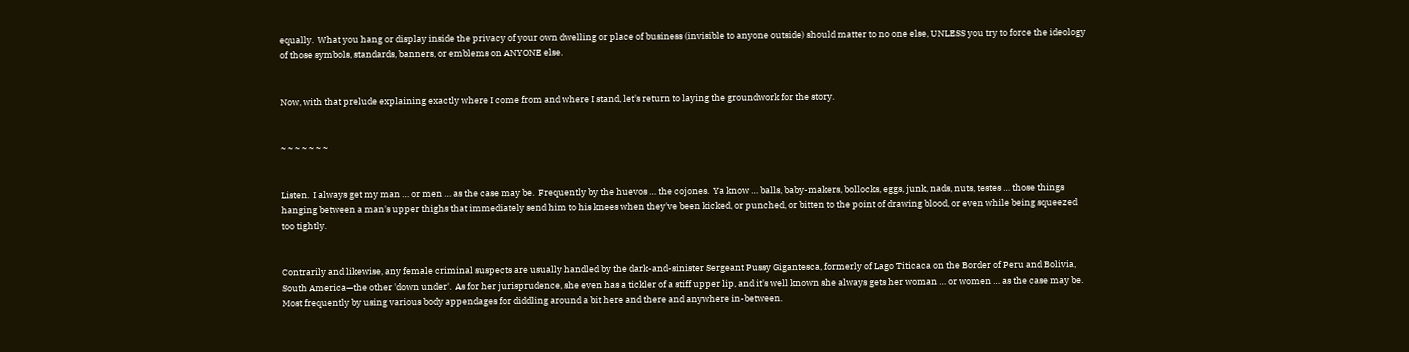equally.  What you hang or display inside the privacy of your own dwelling or place of business (invisible to anyone outside) should matter to no one else, UNLESS you try to force the ideology of those symbols, standards, banners, or emblems on ANYONE else.


Now, with that prelude explaining exactly where I come from and where I stand, let's return to laying the groundwork for the story.


~ ~ ~ ~ ~ ~ ~


Listen.  I always get my man … or men … as the case may be.  Frequently by the huevos … the cojones.  Ya know … balls, baby-makers, bollocks, eggs, junk, nads, nuts, testes … those things hanging between a man's upper thighs that immediately send him to his knees when they've been kicked, or punched, or bitten to the point of drawing blood, or even while being squeezed too tightly.


Contrarily and likewise, any female criminal suspects are usually handled by the dark-and-sinister Sergeant Pussy Gigantesca, formerly of Lago Titicaca on the Border of Peru and Bolivia, South America—the other 'down under'.  As for her jurisprudence, she even has a tickler of a stiff upper lip, and it's well known she always gets her woman … or women … as the case may be.  Most frequently by using various body appendages for diddling around a bit here and there and anywhere in-between.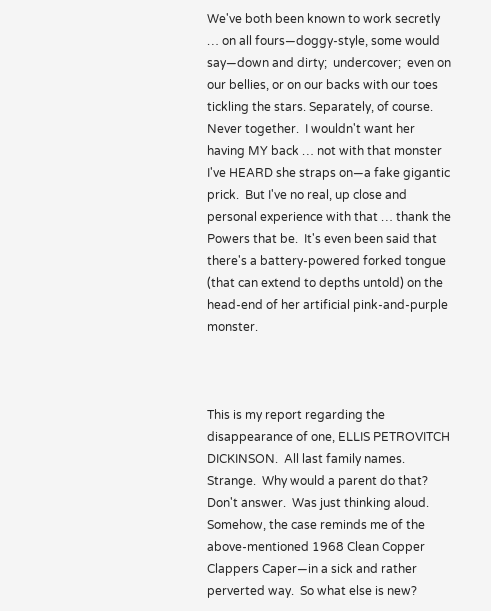We've both been known to work secretly … on all fours—doggy-style, some would say—down and dirty;  undercover;  even on our bellies, or on our backs with our toes tickling the stars. Separately, of course.  Never together.  I wouldn't want her having MY back … not with that monster I've HEARD she straps on—a fake gigantic prick.  But I've no real, up close and personal experience with that … thank the Powers that be.  It's even been said that there's a battery-powered forked tongue (that can extend to depths untold) on the head-end of her artificial pink-and-purple monster.



This is my report regarding the disappearance of one, ELLIS PETROVITCH DICKINSON.  All last family names.  Strange.  Why would a parent do that?  Don't answer.  Was just thinking aloud.  Somehow, the case reminds me of the above-mentioned 1968 Clean Copper Clappers Caper—in a sick and rather perverted way.  So what else is new?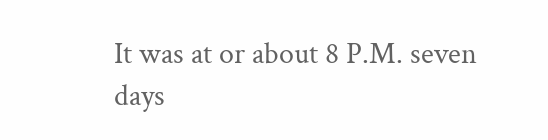It was at or about 8 P.M. seven days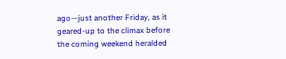ago—just another Friday, as it geared-up to the climax before the coming weekend heralded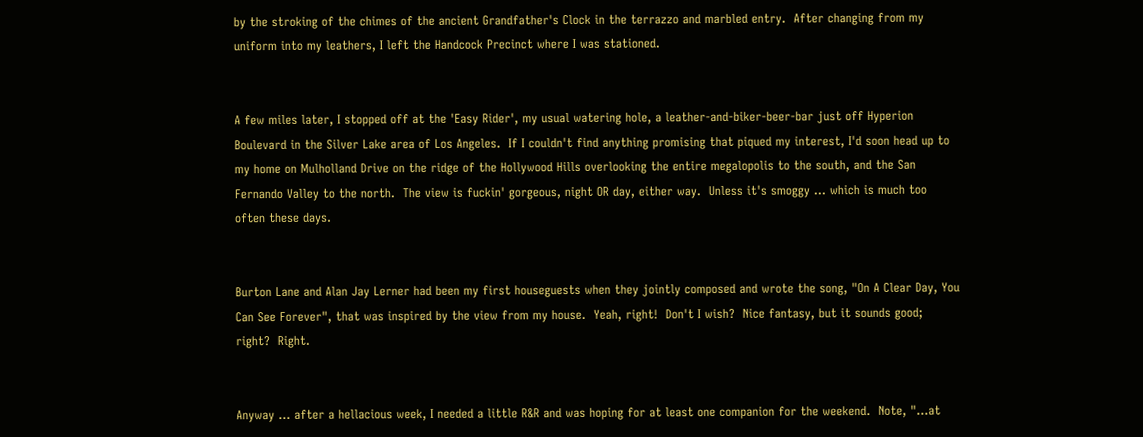by the stroking of the chimes of the ancient Grandfather's Clock in the terrazzo and marbled entry.  After changing from my uniform into my leathers, I left the Handcock Precinct where I was stationed.


A few miles later, I stopped off at the 'Easy Rider', my usual watering hole, a leather-and-biker-beer-bar just off Hyperion Boulevard in the Silver Lake area of Los Angeles.  If I couldn't find anything promising that piqued my interest, I'd soon head up to my home on Mulholland Drive on the ridge of the Hollywood Hills overlooking the entire megalopolis to the south, and the San Fernando Valley to the north.  The view is fuckin' gorgeous, night OR day, either way.  Unless it's smoggy … which is much too often these days.


Burton Lane and Alan Jay Lerner had been my first houseguests when they jointly composed and wrote the song, "On A Clear Day, You Can See Forever", that was inspired by the view from my house.  Yeah, right!  Don't I wish?  Nice fantasy, but it sounds good; right?  Right.


Anyway … after a hellacious week, I needed a little R&R and was hoping for at least one companion for the weekend.  Note, "…at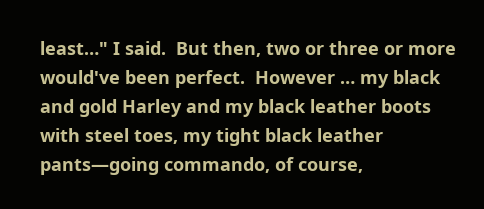least…" I said.  But then, two or three or more would've been perfect.  However … my black and gold Harley and my black leather boots with steel toes, my tight black leather pants—going commando, of course,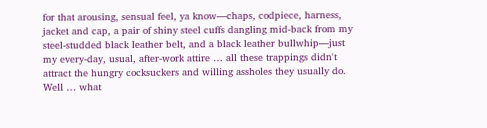for that arousing, sensual feel, ya know—chaps, codpiece, harness, jacket and cap, a pair of shiny steel cuffs dangling mid-back from my steel-studded black leather belt, and a black leather bullwhip—just my every-day, usual, after-work attire … all these trappings didn't attract the hungry cocksuckers and willing assholes they usually do.  Well … what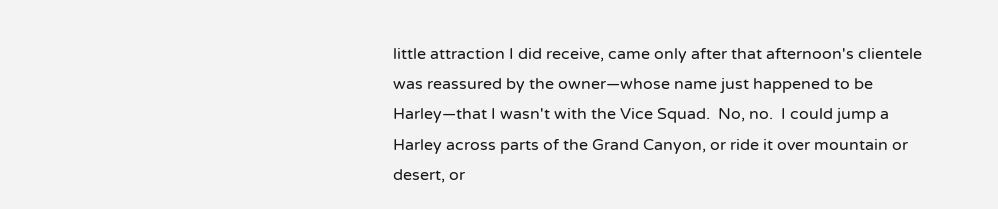little attraction I did receive, came only after that afternoon's clientele was reassured by the owner—whose name just happened to be Harley—that I wasn't with the Vice Squad.  No, no.  I could jump a Harley across parts of the Grand Canyon, or ride it over mountain or desert, or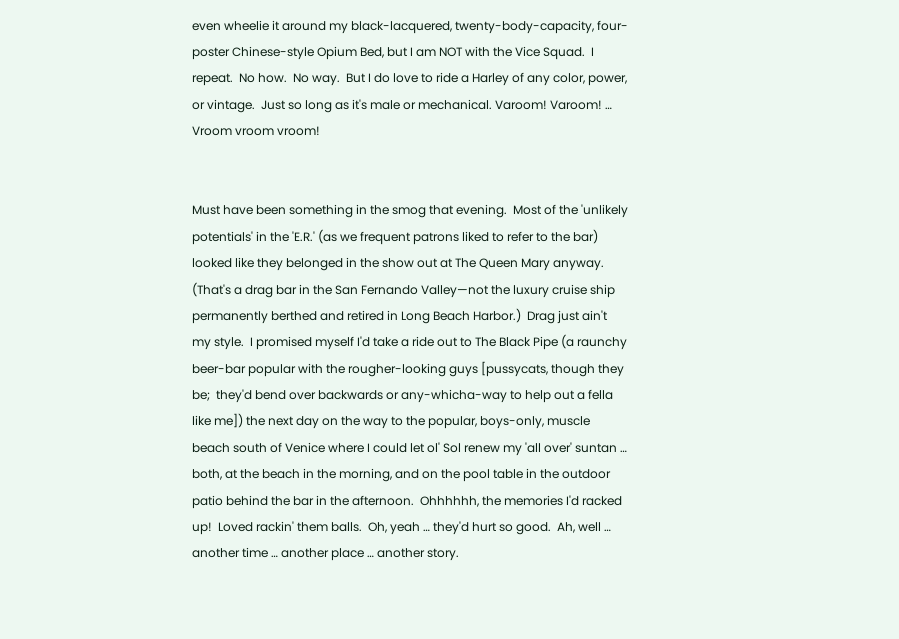even wheelie it around my black-lacquered, twenty-body-capacity, four-poster Chinese-style Opium Bed, but I am NOT with the Vice Squad.  I repeat.  No how.  No way.  But I do love to ride a Harley of any color, power, or vintage.  Just so long as it's male or mechanical. Varoom! Varoom! … Vroom vroom vroom!


Must have been something in the smog that evening.  Most of the 'unlikely potentials' in the 'E.R.' (as we frequent patrons liked to refer to the bar) looked like they belonged in the show out at The Queen Mary anyway.  (That's a drag bar in the San Fernando Valley—not the luxury cruise ship permanently berthed and retired in Long Beach Harbor.)  Drag just ain't my style.  I promised myself I'd take a ride out to The Black Pipe (a raunchy beer-bar popular with the rougher-looking guys [pussycats, though they be;  they'd bend over backwards or any-whicha-way to help out a fella like me]) the next day on the way to the popular, boys-only, muscle beach south of Venice where I could let ol' Sol renew my 'all over' suntan … both, at the beach in the morning, and on the pool table in the outdoor patio behind the bar in the afternoon.  Ohhhhhh, the memories I'd racked up!  Loved rackin' them balls.  Oh, yeah … they'd hurt so good.  Ah, well … another time … another place … another story.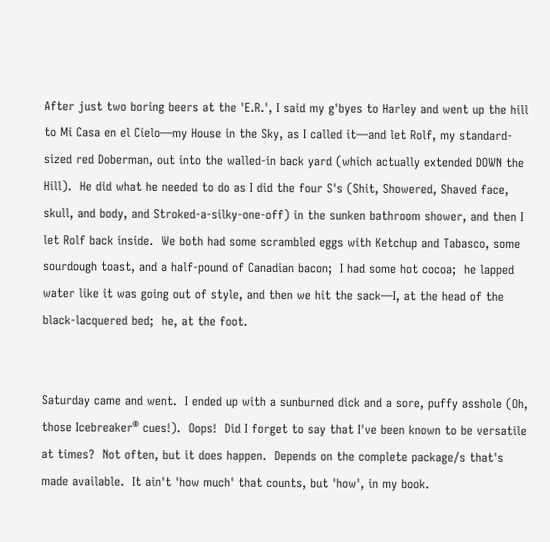After just two boring beers at the 'E.R.', I said my g'byes to Harley and went up the hill to Mi Casa en el Cielo—my House in the Sky, as I called it—and let Rolf, my standard-sized red Doberman, out into the walled-in back yard (which actually extended DOWN the Hill).  He did what he needed to do as I did the four S's (Shit, Showered, Shaved face, skull, and body, and Stroked-a-silky-one-off) in the sunken bathroom shower, and then I let Rolf back inside.  We both had some scrambled eggs with Ketchup and Tabasco, some sourdough toast, and a half-pound of Canadian bacon;  I had some hot cocoa;  he lapped water like it was going out of style, and then we hit the sack—I, at the head of the black-lacquered bed;  he, at the foot.


Saturday came and went.  I ended up with a sunburned dick and a sore, puffy asshole (Oh, those Icebreaker® cues!).  Oops!  Did I forget to say that I've been known to be versatile at times?  Not often, but it does happen.  Depends on the complete package/s that's made available.  It ain't 'how much' that counts, but 'how', in my book.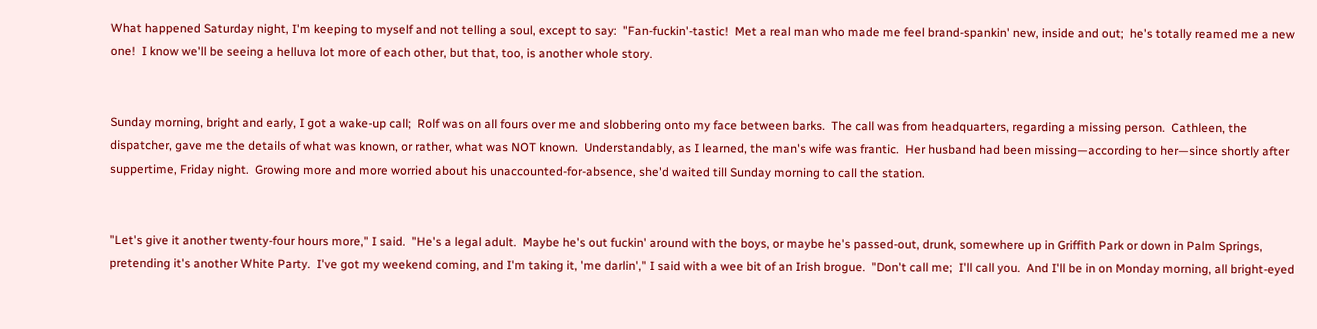What happened Saturday night, I'm keeping to myself and not telling a soul, except to say:  "Fan-fuckin'-tastic!  Met a real man who made me feel brand-spankin' new, inside and out;  he's totally reamed me a new one!  I know we'll be seeing a helluva lot more of each other, but that, too, is another whole story.


Sunday morning, bright and early, I got a wake-up call;  Rolf was on all fours over me and slobbering onto my face between barks.  The call was from headquarters, regarding a missing person.  Cathleen, the dispatcher, gave me the details of what was known, or rather, what was NOT known.  Understandably, as I learned, the man's wife was frantic.  Her husband had been missing—according to her—since shortly after suppertime, Friday night.  Growing more and more worried about his unaccounted-for-absence, she'd waited till Sunday morning to call the station.


"Let's give it another twenty-four hours more," I said.  "He's a legal adult.  Maybe he's out fuckin' around with the boys, or maybe he's passed-out, drunk, somewhere up in Griffith Park or down in Palm Springs, pretending it's another White Party.  I've got my weekend coming, and I'm taking it, 'me darlin'," I said with a wee bit of an Irish brogue.  "Don't call me;  I'll call you.  And I'll be in on Monday morning, all bright-eyed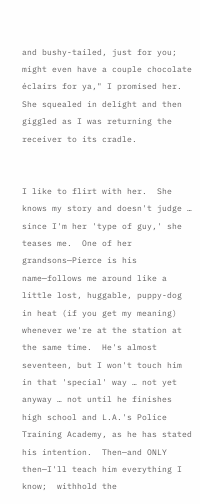and bushy-tailed, just for you;  might even have a couple chocolate éclairs for ya," I promised her.  She squealed in delight and then giggled as I was returning the receiver to its cradle.


I like to flirt with her.  She knows my story and doesn't judge … since I'm her 'type of guy,' she teases me.  One of her grandsons—Pierce is his name—follows me around like a little lost, huggable, puppy-dog in heat (if you get my meaning) whenever we're at the station at the same time.  He's almost seventeen, but I won't touch him in that 'special' way … not yet anyway … not until he finishes high school and L.A.'s Police Training Academy, as he has stated his intention.  Then—and ONLY then—I'll teach him everything I know;  withhold the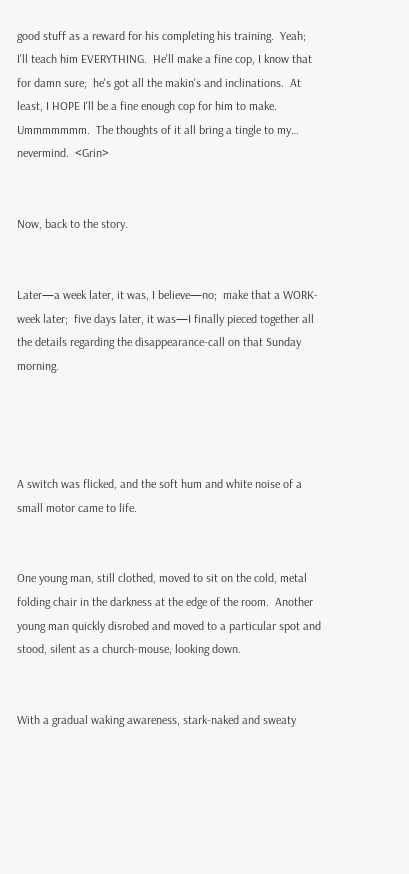good stuff as a reward for his completing his training.  Yeah;  I'll teach him EVERYTHING.  He'll make a fine cop, I know that for damn sure;  he's got all the makin's and inclinations.  At least, I HOPE I'll be a fine enough cop for him to make.  Ummmmmmm.  The thoughts of it all bring a tingle to my… nevermind.  <Grin>


Now, back to the story.


Later—a week later, it was, I believe—no;  make that a WORK-week later;  five days later, it was—I finally pieced together all the details regarding the disappearance-call on that Sunday morning.




A switch was flicked, and the soft hum and white noise of a small motor came to life.


One young man, still clothed, moved to sit on the cold, metal folding chair in the darkness at the edge of the room.  Another young man quickly disrobed and moved to a particular spot and stood, silent as a church-mouse, looking down.


With a gradual waking awareness, stark-naked and sweaty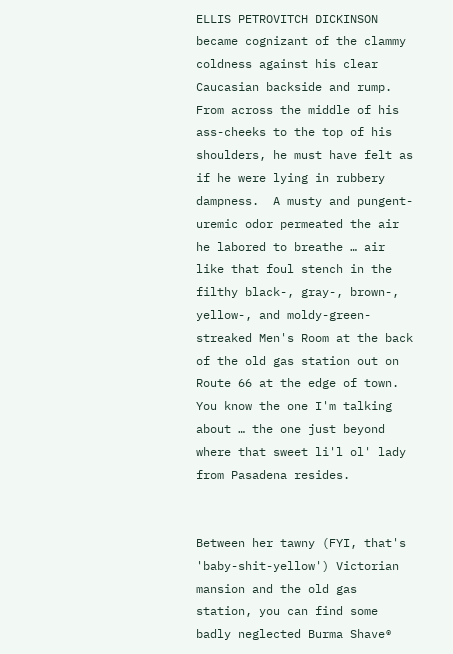ELLIS PETROVITCH DICKINSON became cognizant of the clammy coldness against his clear Caucasian backside and rump.  From across the middle of his ass-cheeks to the top of his shoulders, he must have felt as if he were lying in rubbery dampness.  A musty and pungent-uremic odor permeated the air he labored to breathe … air like that foul stench in the filthy black-, gray-, brown-, yellow-, and moldy-green-streaked Men's Room at the back of the old gas station out on Route 66 at the edge of town.  You know the one I'm talking about … the one just beyond where that sweet li'l ol' lady from Pasadena resides.


Between her tawny (FYI, that's 'baby-shit-yellow') Victorian mansion and the old gas station, you can find some badly neglected Burma Shave®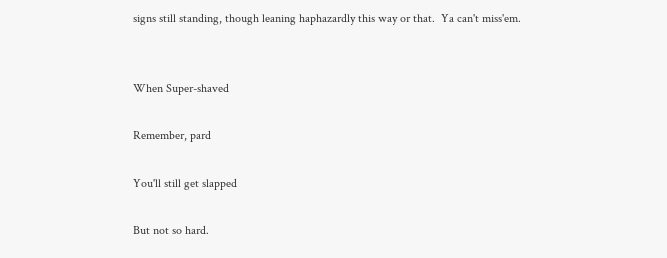signs still standing, though leaning haphazardly this way or that.  Ya can't miss'em.


When Super-shaved

Remember, pard

You'll still get slapped

But not so hard.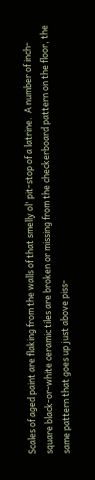Scales of aged paint are flaking from the walls of that smelly ol' pit-stop of a latrine.  A number of inch-square black-or-white ceramic tiles are broken or missing from the checkerboard pattern on the floor, the same pattern that goes up just above piss-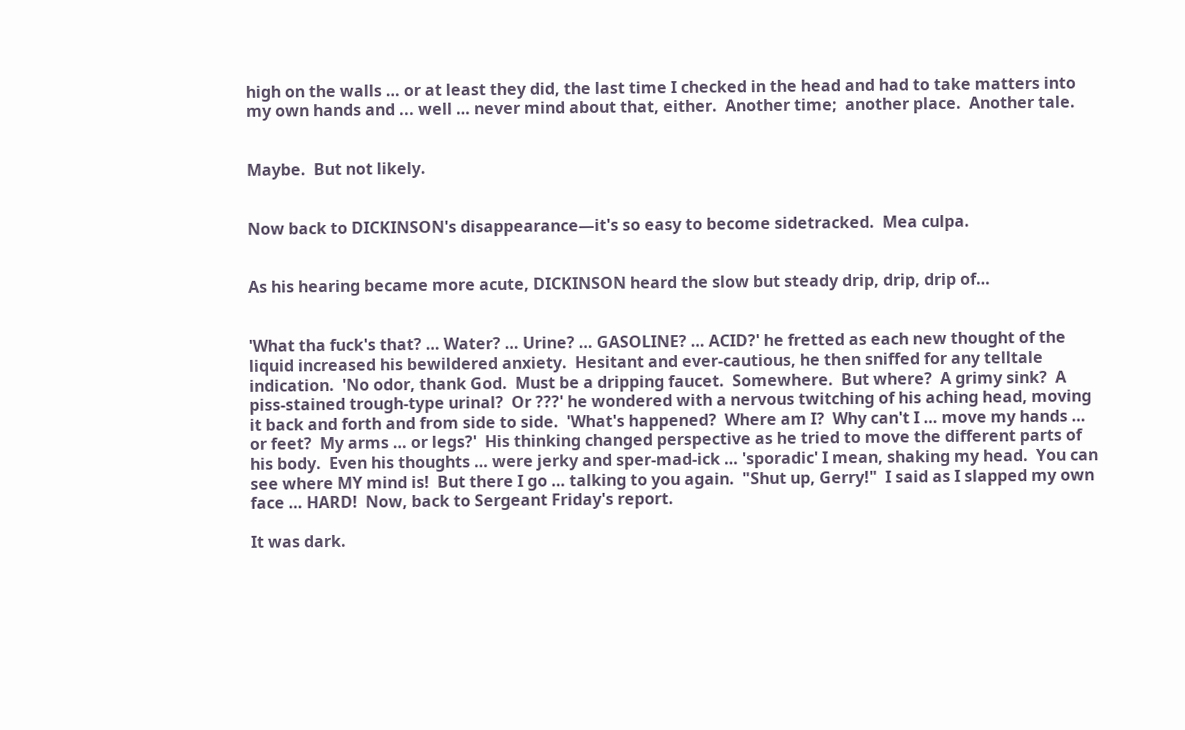high on the walls … or at least they did, the last time I checked in the head and had to take matters into my own hands and ... well … never mind about that, either.  Another time;  another place.  Another tale.


Maybe.  But not likely.


Now back to DICKINSON's disappearance—it's so easy to become sidetracked.  Mea culpa.


As his hearing became more acute, DICKINSON heard the slow but steady drip, drip, drip of…


'What tha fuck's that? … Water? … Urine? … GASOLINE? … ACID?' he fretted as each new thought of the liquid increased his bewildered anxiety.  Hesitant and ever-cautious, he then sniffed for any telltale indication.  'No odor, thank God.  Must be a dripping faucet.  Somewhere.  But where?  A grimy sink?  A piss-stained trough-type urinal?  Or ???' he wondered with a nervous twitching of his aching head, moving it back and forth and from side to side.  'What's happened?  Where am I?  Why can't I … move my hands … or feet?  My arms … or legs?'  His thinking changed perspective as he tried to move the different parts of his body.  Even his thoughts … were jerky and sper-mad-ick … 'sporadic' I mean, shaking my head.  You can see where MY mind is!  But there I go … talking to you again.  "Shut up, Gerry!"  I said as I slapped my own face … HARD!  Now, back to Sergeant Friday's report.

It was dark.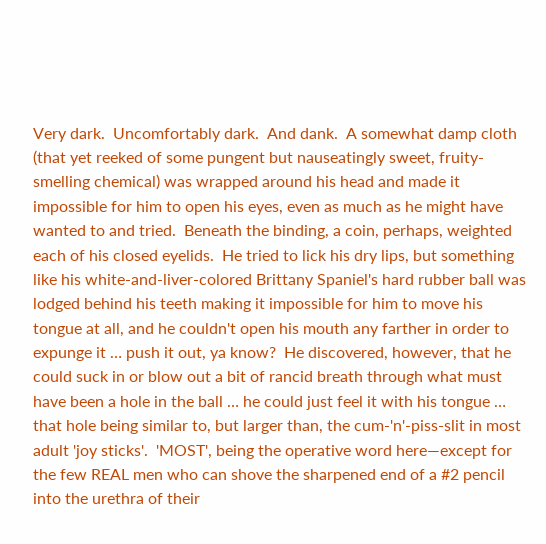Very dark.  Uncomfortably dark.  And dank.  A somewhat damp cloth (that yet reeked of some pungent but nauseatingly sweet, fruity-smelling chemical) was wrapped around his head and made it impossible for him to open his eyes, even as much as he might have wanted to and tried.  Beneath the binding, a coin, perhaps, weighted each of his closed eyelids.  He tried to lick his dry lips, but something like his white-and-liver-colored Brittany Spaniel's hard rubber ball was lodged behind his teeth making it impossible for him to move his tongue at all, and he couldn't open his mouth any farther in order to expunge it … push it out, ya know?  He discovered, however, that he could suck in or blow out a bit of rancid breath through what must have been a hole in the ball … he could just feel it with his tongue … that hole being similar to, but larger than, the cum-'n'-piss-slit in most adult 'joy sticks'.  'MOST', being the operative word here—except for the few REAL men who can shove the sharpened end of a #2 pencil into the urethra of their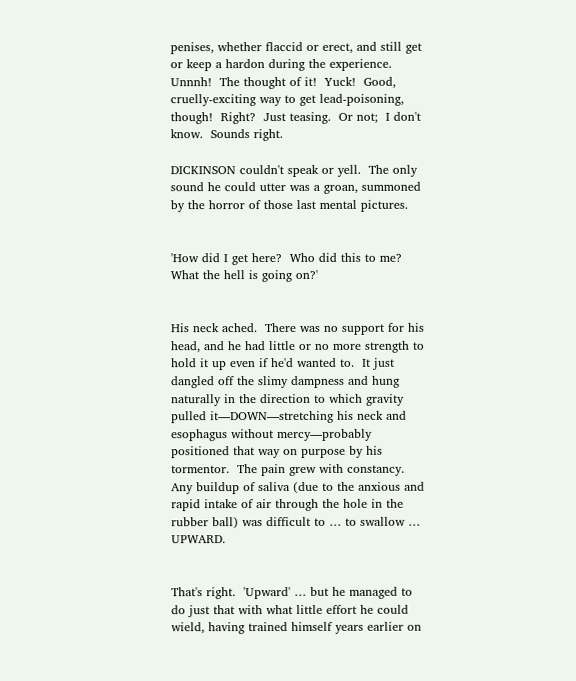penises, whether flaccid or erect, and still get or keep a hardon during the experience.  Unnnh!  The thought of it!  Yuck!  Good, cruelly-exciting way to get lead-poisoning, though!  Right?  Just teasing.  Or not;  I don't know.  Sounds right.

DICKINSON couldn't speak or yell.  The only sound he could utter was a groan, summoned by the horror of those last mental pictures.


'How did I get here?  Who did this to me?  What the hell is going on?'


His neck ached.  There was no support for his head, and he had little or no more strength to hold it up even if he'd wanted to.  It just dangled off the slimy dampness and hung naturally in the direction to which gravity pulled it—DOWN—stretching his neck and esophagus without mercy—probably positioned that way on purpose by his tormentor.  The pain grew with constancy.  Any buildup of saliva (due to the anxious and rapid intake of air through the hole in the rubber ball) was difficult to … to swallow … UPWARD.


That's right.  'Upward' … but he managed to do just that with what little effort he could wield, having trained himself years earlier on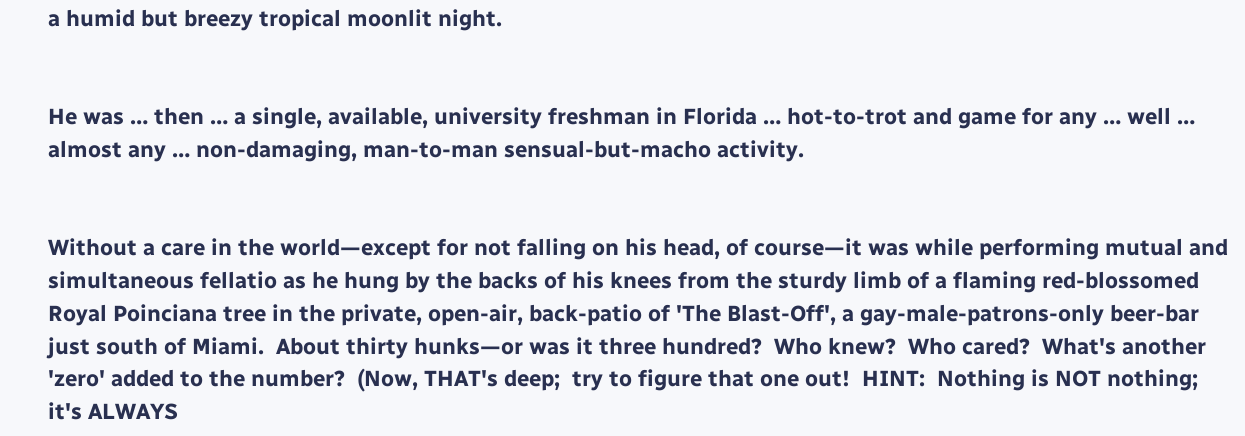a humid but breezy tropical moonlit night.


He was … then … a single, available, university freshman in Florida … hot-to-trot and game for any … well … almost any … non-damaging, man-to-man sensual-but-macho activity.


Without a care in the world—except for not falling on his head, of course—it was while performing mutual and simultaneous fellatio as he hung by the backs of his knees from the sturdy limb of a flaming red-blossomed Royal Poinciana tree in the private, open-air, back-patio of 'The Blast-Off', a gay-male-patrons-only beer-bar just south of Miami.  About thirty hunks—or was it three hundred?  Who knew?  Who cared?  What's another 'zero' added to the number?  (Now, THAT's deep;  try to figure that one out!  HINT:  Nothing is NOT nothing;  it's ALWAYS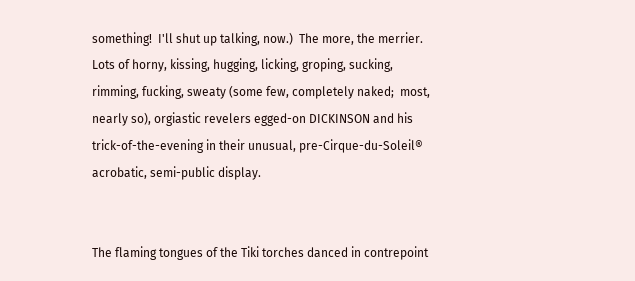something!  I'll shut up talking, now.)  The more, the merrier.  Lots of horny, kissing, hugging, licking, groping, sucking, rimming, fucking, sweaty (some few, completely naked;  most, nearly so), orgiastic revelers egged-on DICKINSON and his trick-of-the-evening in their unusual, pre-Cirque-du-Soleil® acrobatic, semi-public display.


The flaming tongues of the Tiki torches danced in contrepoint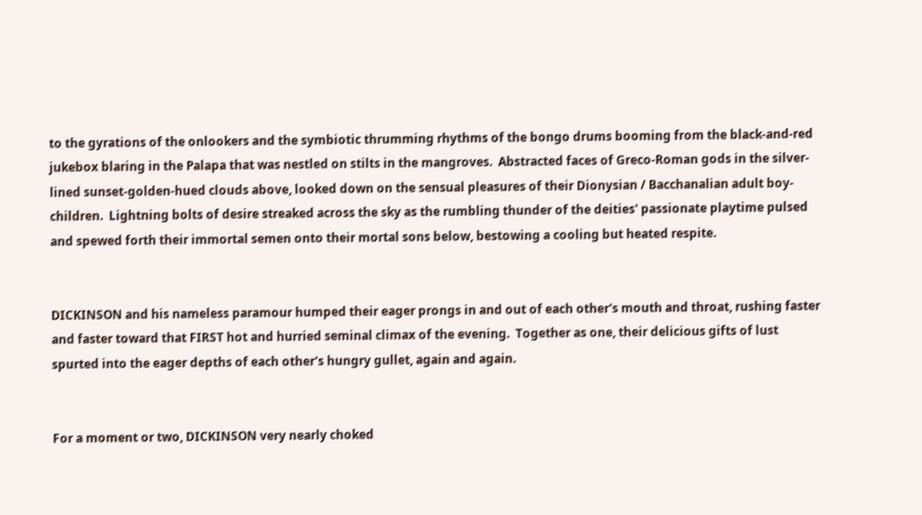to the gyrations of the onlookers and the symbiotic thrumming rhythms of the bongo drums booming from the black-and-red jukebox blaring in the Palapa that was nestled on stilts in the mangroves.  Abstracted faces of Greco-Roman gods in the silver-lined sunset-golden-hued clouds above, looked down on the sensual pleasures of their Dionysian / Bacchanalian adult boy-children.  Lightning bolts of desire streaked across the sky as the rumbling thunder of the deities' passionate playtime pulsed and spewed forth their immortal semen onto their mortal sons below, bestowing a cooling but heated respite.


DICKINSON and his nameless paramour humped their eager prongs in and out of each other's mouth and throat, rushing faster and faster toward that FIRST hot and hurried seminal climax of the evening.  Together as one, their delicious gifts of lust spurted into the eager depths of each other's hungry gullet, again and again.


For a moment or two, DICKINSON very nearly choked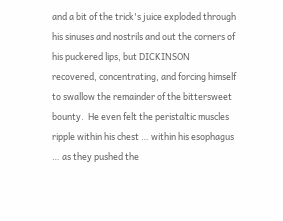and a bit of the trick's juice exploded through his sinuses and nostrils and out the corners of his puckered lips, but DICKINSON recovered, concentrating, and forcing himself to swallow the remainder of the bittersweet bounty.  He even felt the peristaltic muscles ripple within his chest … within his esophagus … as they pushed the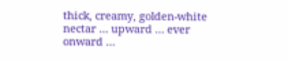thick, creamy, golden-white nectar … upward … ever onward …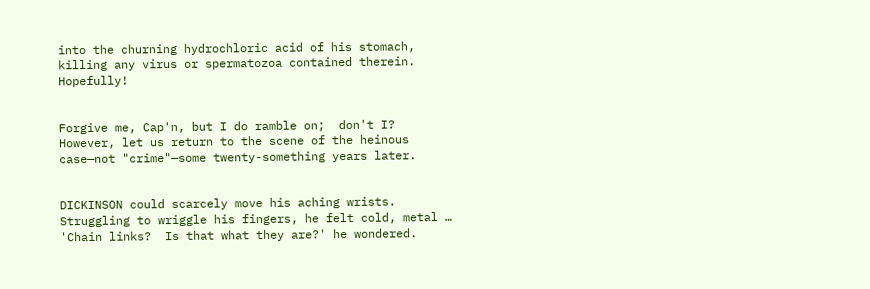into the churning hydrochloric acid of his stomach, killing any virus or spermatozoa contained therein.  Hopefully!


Forgive me, Cap'n, but I do ramble on;  don't I?  However, let us return to the scene of the heinous case—not "crime"—some twenty-something years later.


DICKINSON could scarcely move his aching wrists.  Struggling to wriggle his fingers, he felt cold, metal … 'Chain links?  Is that what they are?' he wondered.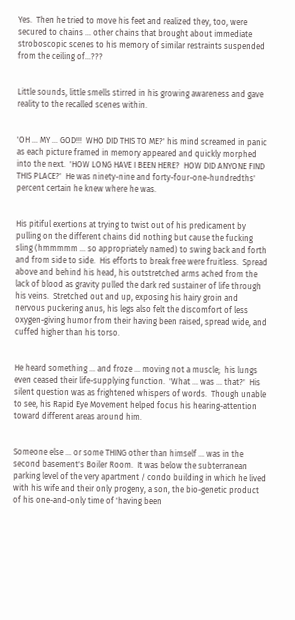Yes.  Then he tried to move his feet and realized they, too, were secured to chains … other chains that brought about immediate stroboscopic scenes to his memory of similar restraints suspended from the ceiling of…???


Little sounds, little smells stirred in his growing awareness and gave reality to the recalled scenes within.


'OH … MY … GOD!!!  WHO DID THIS TO ME?' his mind screamed in panic as each picture framed in memory appeared and quickly morphed into the next.  'HOW LONG HAVE I BEEN HERE?  HOW DID ANYONE FIND THIS PLACE?'  He was ninety-nine and forty-four-one-hundredths' percent certain he knew where he was.


His pitiful exertions at trying to twist out of his predicament by pulling on the different chains did nothing but cause the fucking sling (hmmmmm … so appropriately named) to swing back and forth and from side to side.  His efforts to break free were fruitless.  Spread above and behind his head, his outstretched arms ached from the lack of blood as gravity pulled the dark red sustainer of life through his veins.  Stretched out and up, exposing his hairy groin and nervous puckering anus, his legs also felt the discomfort of less oxygen-giving humor from their having been raised, spread wide, and cuffed higher than his torso.


He heard something … and froze … moving not a muscle;  his lungs even ceased their life-supplying function.  'What … was … that?'  His silent question was as frightened whispers of words.  Though unable to see, his Rapid Eye Movement helped focus his hearing-attention toward different areas around him.


Someone else … or some THING other than himself … was in the second basement's Boiler Room.  It was below the subterranean parking level of the very apartment / condo building in which he lived with his wife and their only progeny, a son, the bio-genetic product of his one-and-only time of 'having been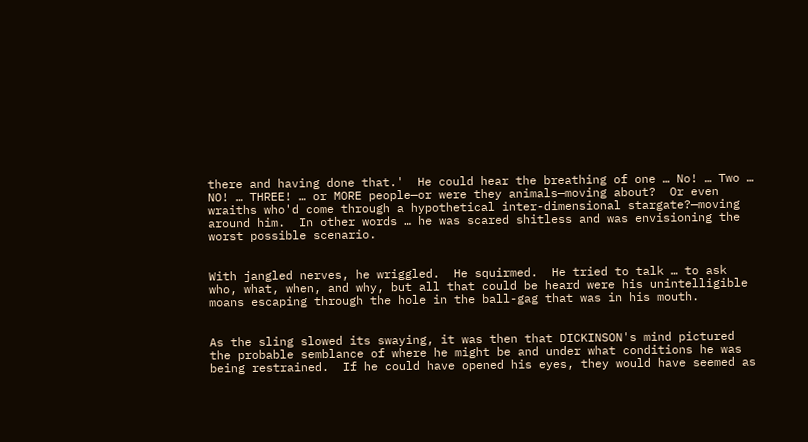there and having done that.'  He could hear the breathing of one … No! … Two … NO! … THREE! … or MORE people—or were they animals—moving about?  Or even wraiths who'd come through a hypothetical inter-dimensional stargate?—moving around him.  In other words … he was scared shitless and was envisioning the worst possible scenario.


With jangled nerves, he wriggled.  He squirmed.  He tried to talk … to ask who, what, when, and why, but all that could be heard were his unintelligible moans escaping through the hole in the ball-gag that was in his mouth.


As the sling slowed its swaying, it was then that DICKINSON's mind pictured the probable semblance of where he might be and under what conditions he was being restrained.  If he could have opened his eyes, they would have seemed as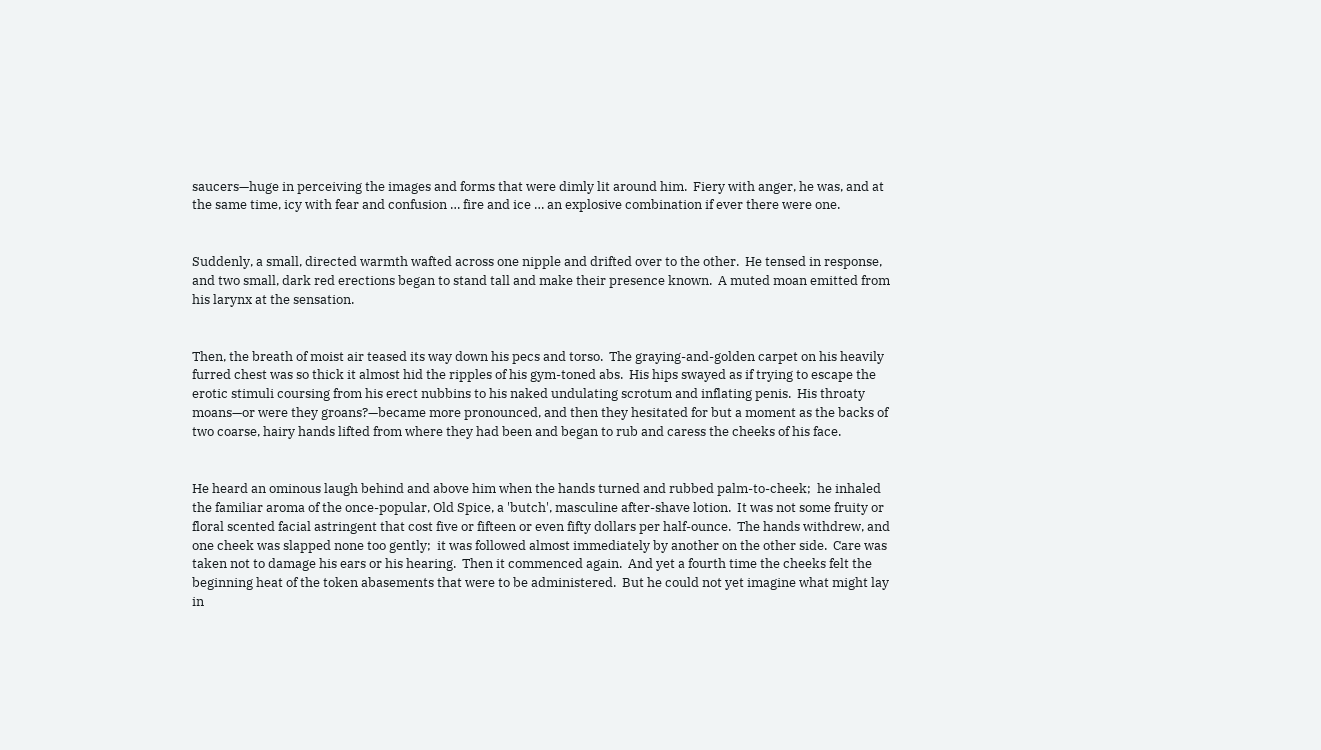saucers—huge in perceiving the images and forms that were dimly lit around him.  Fiery with anger, he was, and at the same time, icy with fear and confusion … fire and ice … an explosive combination if ever there were one.


Suddenly, a small, directed warmth wafted across one nipple and drifted over to the other.  He tensed in response, and two small, dark red erections began to stand tall and make their presence known.  A muted moan emitted from his larynx at the sensation.


Then, the breath of moist air teased its way down his pecs and torso.  The graying-and-golden carpet on his heavily furred chest was so thick it almost hid the ripples of his gym-toned abs.  His hips swayed as if trying to escape the erotic stimuli coursing from his erect nubbins to his naked undulating scrotum and inflating penis.  His throaty moans—or were they groans?—became more pronounced, and then they hesitated for but a moment as the backs of two coarse, hairy hands lifted from where they had been and began to rub and caress the cheeks of his face.


He heard an ominous laugh behind and above him when the hands turned and rubbed palm-to-cheek;  he inhaled the familiar aroma of the once-popular, Old Spice, a 'butch', masculine after-shave lotion.  It was not some fruity or floral scented facial astringent that cost five or fifteen or even fifty dollars per half-ounce.  The hands withdrew, and one cheek was slapped none too gently;  it was followed almost immediately by another on the other side.  Care was taken not to damage his ears or his hearing.  Then it commenced again.  And yet a fourth time the cheeks felt the beginning heat of the token abasements that were to be administered.  But he could not yet imagine what might lay in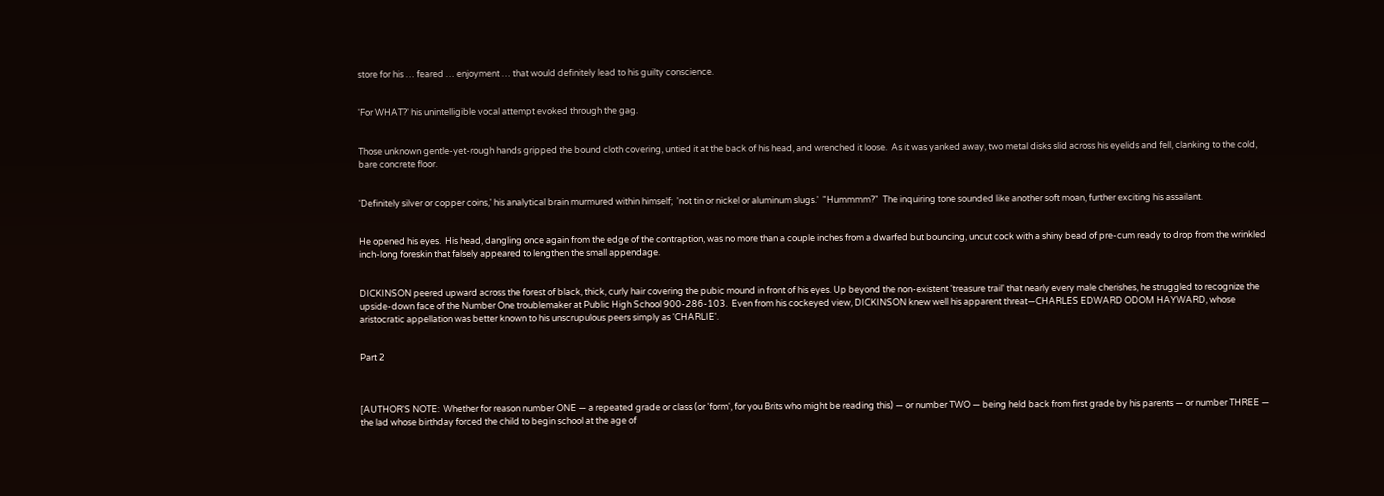store for his … feared … enjoyment … that would definitely lead to his guilty conscience.


'For WHAT?' his unintelligible vocal attempt evoked through the gag.


Those unknown gentle-yet-rough hands gripped the bound cloth covering, untied it at the back of his head, and wrenched it loose.  As it was yanked away, two metal disks slid across his eyelids and fell, clanking to the cold, bare concrete floor.


'Definitely silver or copper coins,' his analytical brain murmured within himself;  'not tin or nickel or aluminum slugs.'  "Hummmm?"  The inquiring tone sounded like another soft moan, further exciting his assailant.


He opened his eyes.  His head, dangling once again from the edge of the contraption, was no more than a couple inches from a dwarfed but bouncing, uncut cock with a shiny bead of pre-cum ready to drop from the wrinkled inch-long foreskin that falsely appeared to lengthen the small appendage.


DICKINSON peered upward across the forest of black, thick, curly hair covering the pubic mound in front of his eyes. Up beyond the non-existent 'treasure trail' that nearly every male cherishes, he struggled to recognize the upside-down face of the Number One troublemaker at Public High School 900-286-103.  Even from his cockeyed view, DICKINSON knew well his apparent threat—CHARLES EDWARD ODOM HAYWARD, whose aristocratic appellation was better known to his unscrupulous peers simply as 'CHARLIE'.


Part 2



[AUTHOR'S NOTE:  Whether for reason number ONE — a repeated grade or class (or 'form', for you Brits who might be reading this) — or number TWO — being held back from first grade by his parents — or number THREE — the lad whose birthday forced the child to begin school at the age of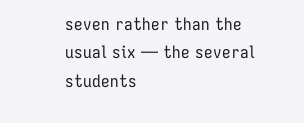seven rather than the usual six — the several students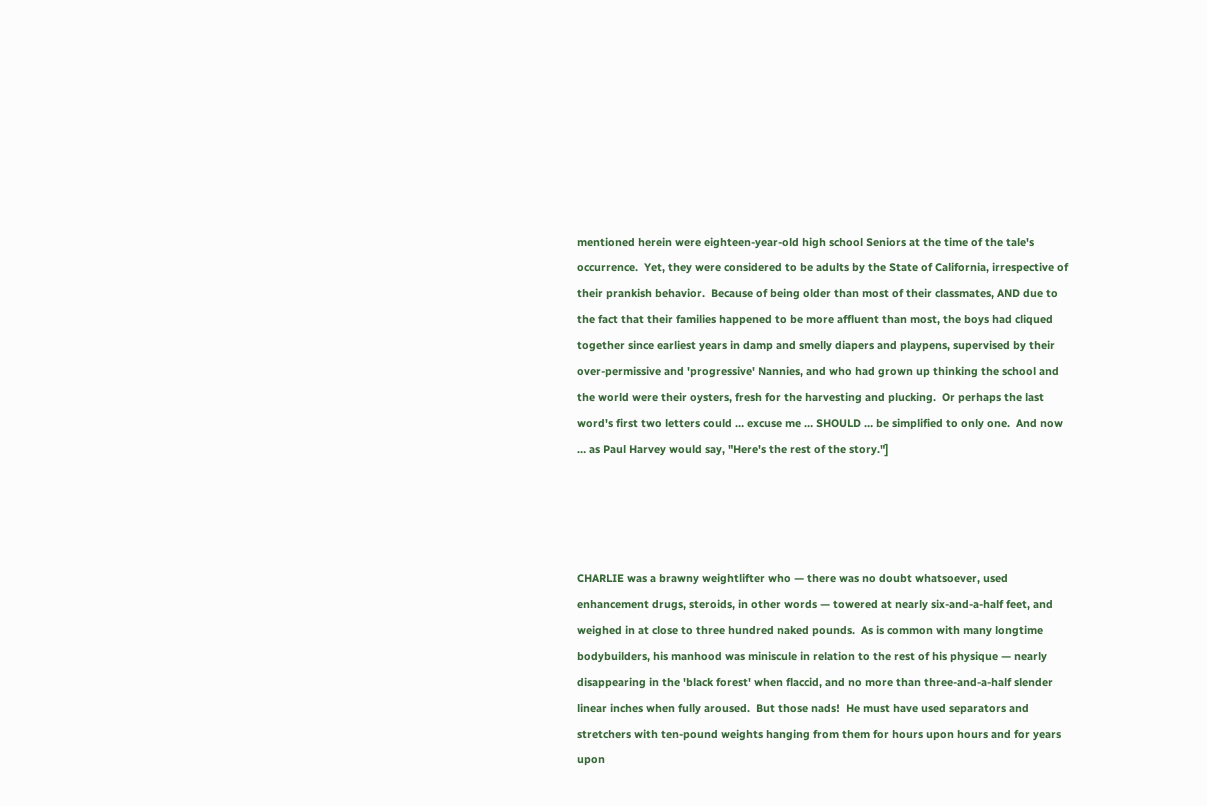mentioned herein were eighteen-year-old high school Seniors at the time of the tale's occurrence.  Yet, they were considered to be adults by the State of California, irrespective of their prankish behavior.  Because of being older than most of their classmates, AND due to the fact that their families happened to be more affluent than most, the boys had cliqued together since earliest years in damp and smelly diapers and playpens, supervised by their over-permissive and 'progressive' Nannies, and who had grown up thinking the school and the world were their oysters, fresh for the harvesting and plucking.  Or perhaps the last word's first two letters could … excuse me … SHOULD … be simplified to only one.  And now … as Paul Harvey would say, "Here's the rest of the story."]




CHARLIE was a brawny weightlifter who — there was no doubt whatsoever, used enhancement drugs, steroids, in other words — towered at nearly six-and-a-half feet, and weighed in at close to three hundred naked pounds.  As is common with many longtime bodybuilders, his manhood was miniscule in relation to the rest of his physique — nearly disappearing in the 'black forest' when flaccid, and no more than three-and-a-half slender linear inches when fully aroused.  But those nads!  He must have used separators and stretchers with ten-pound weights hanging from them for hours upon hours and for years upon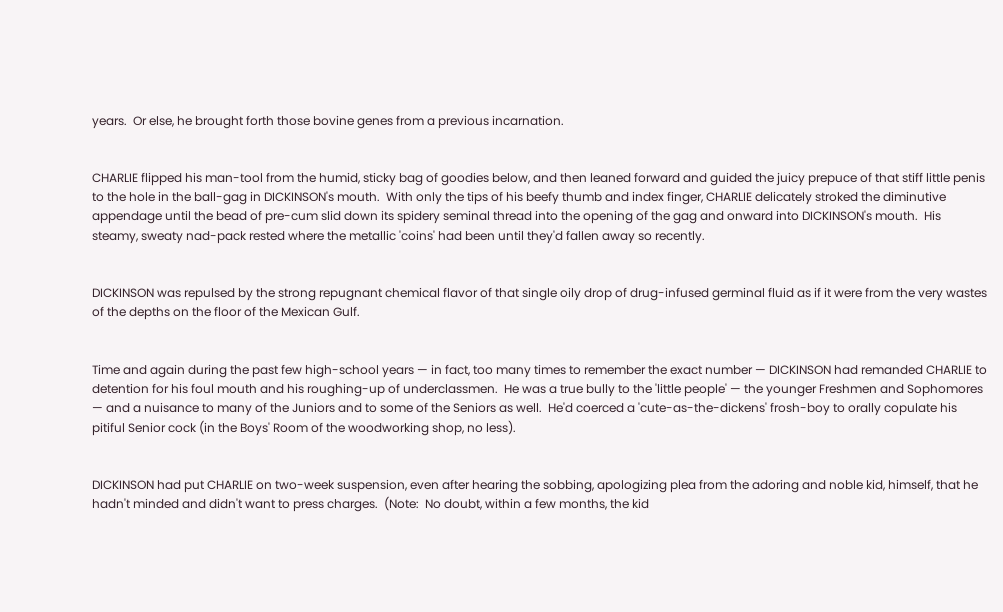years.  Or else, he brought forth those bovine genes from a previous incarnation.


CHARLIE flipped his man-tool from the humid, sticky bag of goodies below, and then leaned forward and guided the juicy prepuce of that stiff little penis to the hole in the ball-gag in DICKINSON's mouth.  With only the tips of his beefy thumb and index finger, CHARLIE delicately stroked the diminutive appendage until the bead of pre-cum slid down its spidery seminal thread into the opening of the gag and onward into DICKINSON's mouth.  His steamy, sweaty nad-pack rested where the metallic 'coins' had been until they'd fallen away so recently.


DICKINSON was repulsed by the strong repugnant chemical flavor of that single oily drop of drug-infused germinal fluid as if it were from the very wastes of the depths on the floor of the Mexican Gulf.


Time and again during the past few high-school years — in fact, too many times to remember the exact number — DICKINSON had remanded CHARLIE to detention for his foul mouth and his roughing-up of underclassmen.  He was a true bully to the 'little people' — the younger Freshmen and Sophomores — and a nuisance to many of the Juniors and to some of the Seniors as well.  He'd coerced a 'cute-as-the-dickens' frosh-boy to orally copulate his pitiful Senior cock (in the Boys' Room of the woodworking shop, no less).


DICKINSON had put CHARLIE on two-week suspension, even after hearing the sobbing, apologizing plea from the adoring and noble kid, himself, that he hadn't minded and didn't want to press charges.  (Note:  No doubt, within a few months, the kid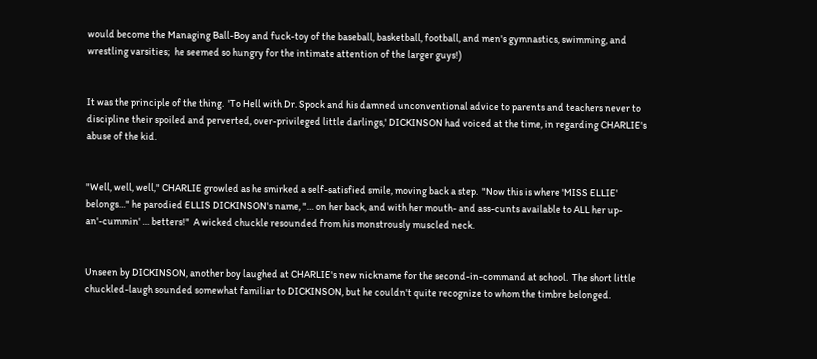would become the Managing Ball-Boy and fuck-toy of the baseball, basketball, football, and men's gymnastics, swimming, and wrestling varsities;  he seemed so hungry for the intimate attention of the larger guys!)


It was the principle of the thing.  'To Hell with Dr. Spock and his damned unconventional advice to parents and teachers never to discipline their spoiled and perverted, over-privileged little darlings,' DICKINSON had voiced at the time, in regarding CHARLIE's abuse of the kid.


"Well, well, well," CHARLIE growled as he smirked a self-satisfied smile, moving back a step.  "Now this is where 'MISS ELLIE' belongs…" he parodied ELLIS DICKINSON's name, "… on her back, and with her mouth- and ass-cunts available to ALL her up-an'-cummin' … betters!"  A wicked chuckle resounded from his monstrously muscled neck.


Unseen by DICKINSON, another boy laughed at CHARLIE's new nickname for the second-in-command at school.  The short little chuckled-laugh sounded somewhat familiar to DICKINSON, but he couldn't quite recognize to whom the timbre belonged.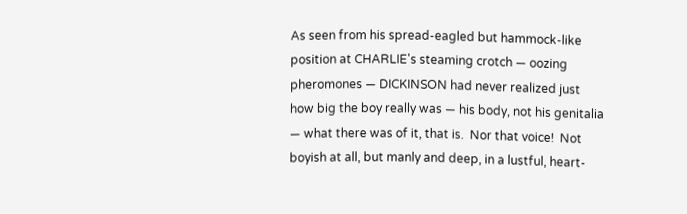As seen from his spread-eagled but hammock-like position at CHARLIE's steaming crotch — oozing pheromones — DICKINSON had never realized just how big the boy really was — his body, not his genitalia — what there was of it, that is.  Nor that voice!  Not boyish at all, but manly and deep, in a lustful, heart-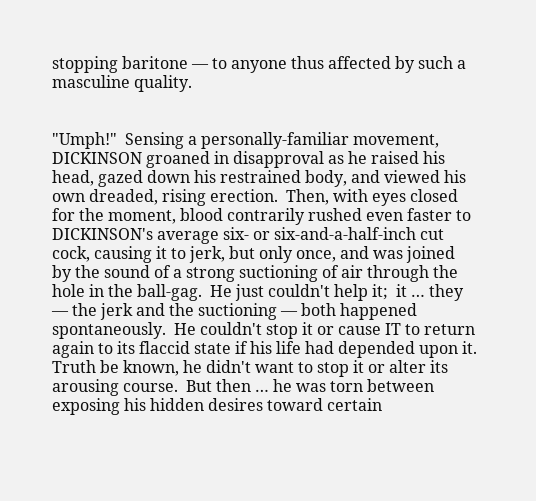stopping baritone — to anyone thus affected by such a masculine quality.


"Umph!"  Sensing a personally-familiar movement, DICKINSON groaned in disapproval as he raised his head, gazed down his restrained body, and viewed his own dreaded, rising erection.  Then, with eyes closed for the moment, blood contrarily rushed even faster to DICKINSON's average six- or six-and-a-half-inch cut cock, causing it to jerk, but only once, and was joined by the sound of a strong suctioning of air through the hole in the ball-gag.  He just couldn't help it;  it … they — the jerk and the suctioning — both happened spontaneously.  He couldn't stop it or cause IT to return again to its flaccid state if his life had depended upon it.  Truth be known, he didn't want to stop it or alter its arousing course.  But then … he was torn between exposing his hidden desires toward certain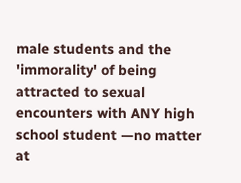male students and the 'immorality' of being attracted to sexual encounters with ANY high school student —no matter at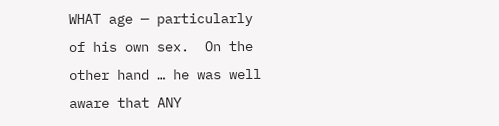WHAT age — particularly of his own sex.  On the other hand … he was well aware that ANY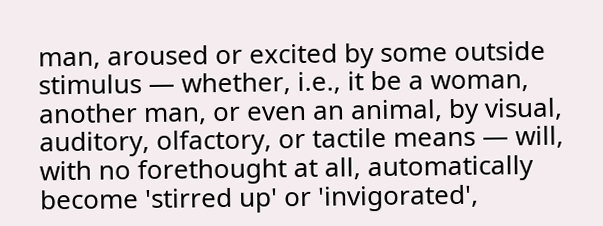man, aroused or excited by some outside stimulus — whether, i.e., it be a woman, another man, or even an animal, by visual, auditory, olfactory, or tactile means — will, with no forethought at all, automatically become 'stirred up' or 'invigorated',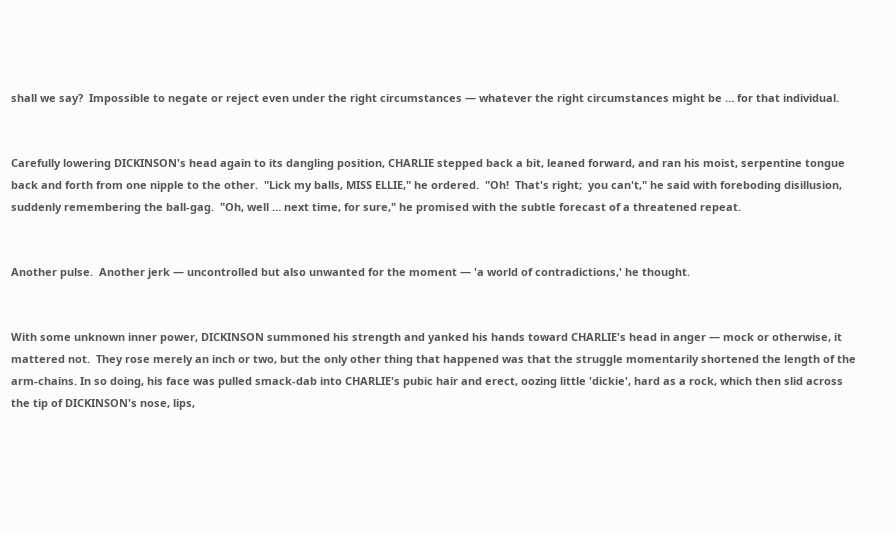shall we say?  Impossible to negate or reject even under the right circumstances — whatever the right circumstances might be … for that individual.


Carefully lowering DICKINSON's head again to its dangling position, CHARLIE stepped back a bit, leaned forward, and ran his moist, serpentine tongue back and forth from one nipple to the other.  "Lick my balls, MISS ELLIE," he ordered.  "Oh!  That's right;  you can't," he said with foreboding disillusion, suddenly remembering the ball-gag.  "Oh, well … next time, for sure," he promised with the subtle forecast of a threatened repeat.


Another pulse.  Another jerk — uncontrolled but also unwanted for the moment — 'a world of contradictions,' he thought.


With some unknown inner power, DICKINSON summoned his strength and yanked his hands toward CHARLIE's head in anger — mock or otherwise, it mattered not.  They rose merely an inch or two, but the only other thing that happened was that the struggle momentarily shortened the length of the arm-chains. In so doing, his face was pulled smack-dab into CHARLIE's pubic hair and erect, oozing little 'dickie', hard as a rock, which then slid across the tip of DICKINSON's nose, lips,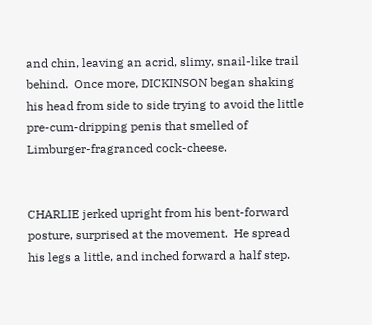and chin, leaving an acrid, slimy, snail-like trail behind.  Once more, DICKINSON began shaking his head from side to side trying to avoid the little pre-cum-dripping penis that smelled of Limburger-fragranced cock-cheese.


CHARLIE jerked upright from his bent-forward posture, surprised at the movement.  He spread his legs a little, and inched forward a half step.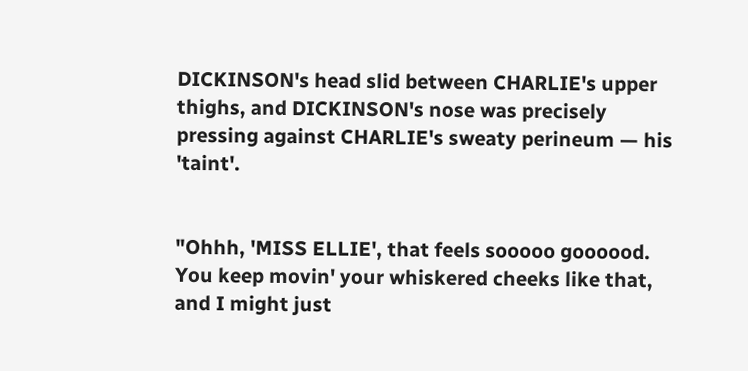DICKINSON's head slid between CHARLIE's upper thighs, and DICKINSON's nose was precisely pressing against CHARLIE's sweaty perineum — his 'taint'.


"Ohhh, 'MISS ELLIE', that feels sooooo goooood.  You keep movin' your whiskered cheeks like that, and I might just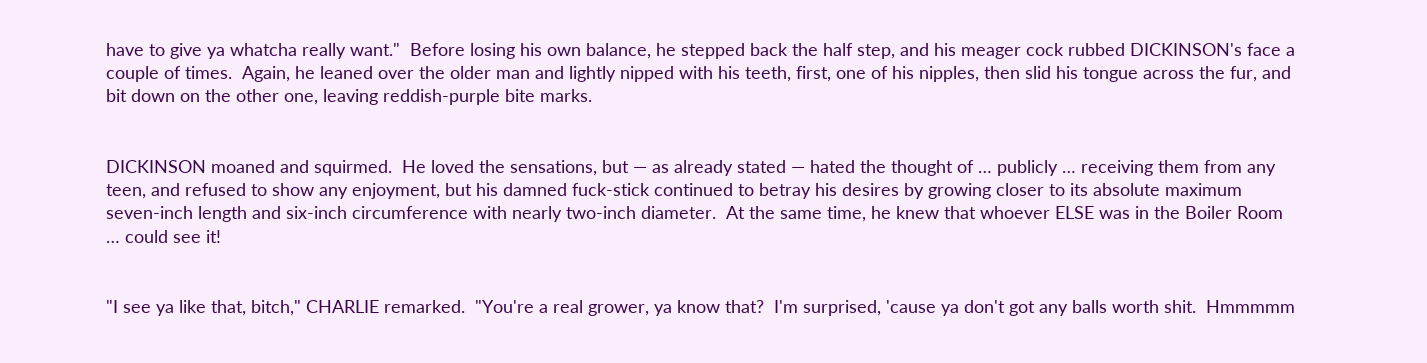have to give ya whatcha really want."  Before losing his own balance, he stepped back the half step, and his meager cock rubbed DICKINSON's face a couple of times.  Again, he leaned over the older man and lightly nipped with his teeth, first, one of his nipples, then slid his tongue across the fur, and bit down on the other one, leaving reddish-purple bite marks.


DICKINSON moaned and squirmed.  He loved the sensations, but — as already stated — hated the thought of … publicly … receiving them from any teen, and refused to show any enjoyment, but his damned fuck-stick continued to betray his desires by growing closer to its absolute maximum seven-inch length and six-inch circumference with nearly two-inch diameter.  At the same time, he knew that whoever ELSE was in the Boiler Room … could see it!


"I see ya like that, bitch," CHARLIE remarked.  "You're a real grower, ya know that?  I'm surprised, 'cause ya don't got any balls worth shit.  Hmmmmm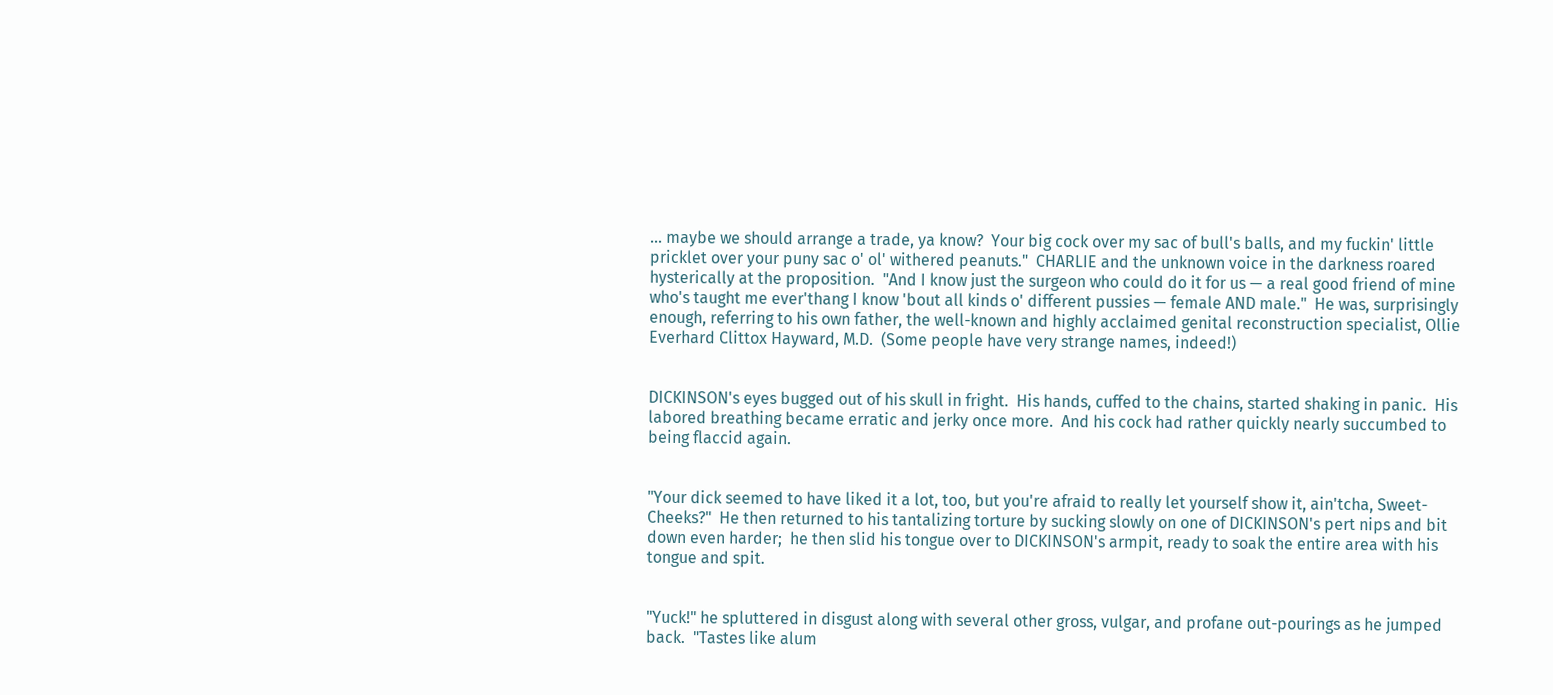… maybe we should arrange a trade, ya know?  Your big cock over my sac of bull's balls, and my fuckin' little pricklet over your puny sac o' ol' withered peanuts."  CHARLIE and the unknown voice in the darkness roared hysterically at the proposition.  "And I know just the surgeon who could do it for us — a real good friend of mine who's taught me ever'thang I know 'bout all kinds o' different pussies — female AND male."  He was, surprisingly enough, referring to his own father, the well-known and highly acclaimed genital reconstruction specialist, Ollie Everhard Clittox Hayward, M.D.  (Some people have very strange names, indeed!)


DICKINSON's eyes bugged out of his skull in fright.  His hands, cuffed to the chains, started shaking in panic.  His labored breathing became erratic and jerky once more.  And his cock had rather quickly nearly succumbed to being flaccid again.


"Your dick seemed to have liked it a lot, too, but you're afraid to really let yourself show it, ain'tcha, Sweet-Cheeks?"  He then returned to his tantalizing torture by sucking slowly on one of DICKINSON's pert nips and bit down even harder;  he then slid his tongue over to DICKINSON's armpit, ready to soak the entire area with his tongue and spit.


"Yuck!" he spluttered in disgust along with several other gross, vulgar, and profane out-pourings as he jumped back.  "Tastes like alum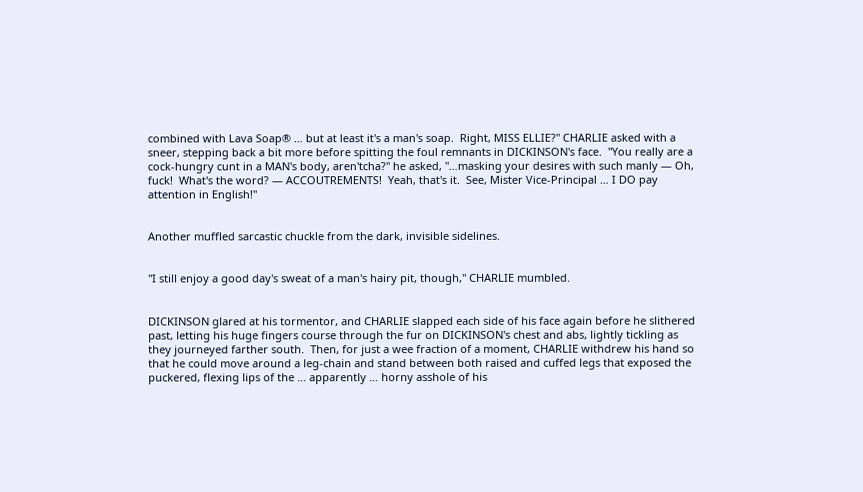combined with Lava Soap® … but at least it's a man's soap.  Right, MISS ELLIE?" CHARLIE asked with a sneer, stepping back a bit more before spitting the foul remnants in DICKINSON's face.  "You really are a cock-hungry cunt in a MAN's body, aren'tcha?" he asked, "…masking your desires with such manly — Oh, fuck!  What's the word? — ACCOUTREMENTS!  Yeah, that's it.  See, Mister Vice-Principal … I DO pay attention in English!"


Another muffled sarcastic chuckle from the dark, invisible sidelines.


"I still enjoy a good day's sweat of a man's hairy pit, though," CHARLIE mumbled.


DICKINSON glared at his tormentor, and CHARLIE slapped each side of his face again before he slithered past, letting his huge fingers course through the fur on DICKINSON's chest and abs, lightly tickling as they journeyed farther south.  Then, for just a wee fraction of a moment, CHARLIE withdrew his hand so that he could move around a leg-chain and stand between both raised and cuffed legs that exposed the puckered, flexing lips of the … apparently … horny asshole of his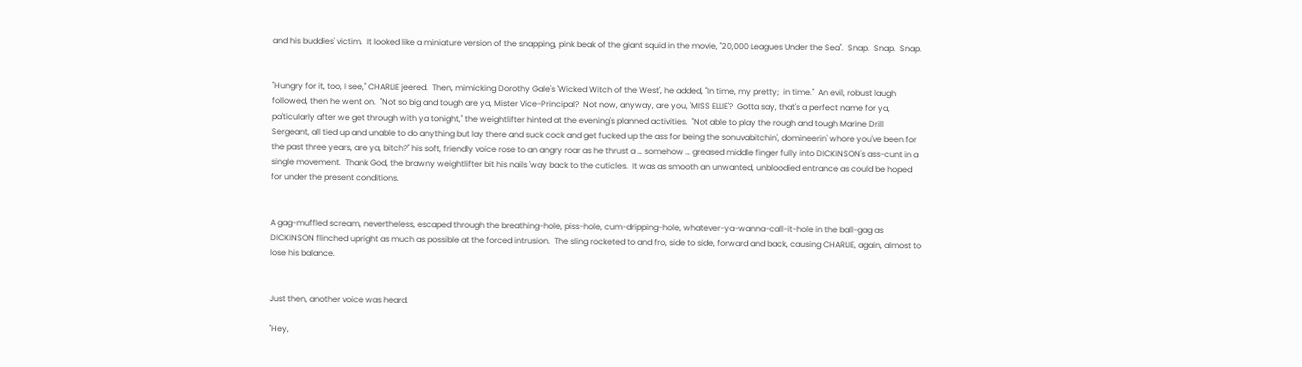and his buddies' victim.  It looked like a miniature version of the snapping, pink beak of the giant squid in the movie, "20,000 Leagues Under the Sea".  Snap.  Snap.  Snap.


"Hungry for it, too, I see," CHARLIE jeered.  Then, mimicking Dorothy Gale's 'Wicked Witch of the West', he added, "In time, my pretty;  in time."  An evil, robust laugh followed, then he went on.  "Not so big and tough are ya, Mister Vice-Principal?  Not now, anyway, are you, 'MISS ELLIE'?  Gotta say, that's a perfect name for ya, pa'ticularly after we get through with ya tonight," the weightlifter hinted at the evening's planned activities.  "Not able to play the rough and tough Marine Drill Sergeant, all tied up and unable to do anything but lay there and suck cock and get fucked up the ass for being the sonuvabitchin', domineerin' whore you've been for the past three years, are ya, bitch?" his soft, friendly voice rose to an angry roar as he thrust a … somehow … greased middle finger fully into DICKINSON's ass-cunt in a single movement.  Thank God, the brawny weightlifter bit his nails 'way back to the cuticles.  It was as smooth an unwanted, unbloodied entrance as could be hoped for under the present conditions.


A gag-muffled scream, nevertheless, escaped through the breathing-hole, piss-hole, cum-dripping-hole, whatever-ya-wanna-call-it-hole in the ball-gag as DICKINSON flinched upright as much as possible at the forced intrusion.  The sling rocketed to and fro, side to side, forward and back, causing CHARLIE, again, almost to lose his balance.


Just then, another voice was heard.

"Hey,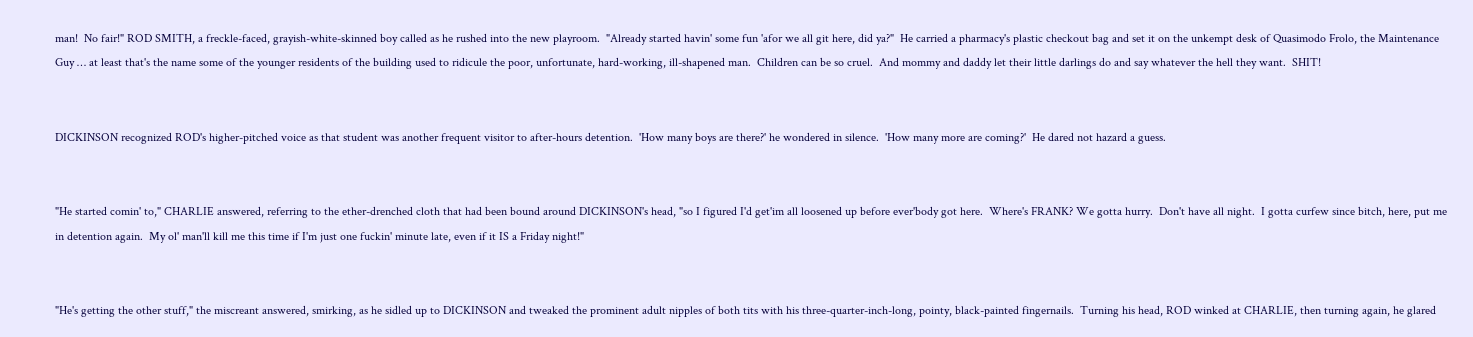man!  No fair!" ROD SMITH, a freckle-faced, grayish-white-skinned boy called as he rushed into the new playroom.  "Already started havin' some fun 'afor we all git here, did ya?"  He carried a pharmacy's plastic checkout bag and set it on the unkempt desk of Quasimodo Frolo, the Maintenance Guy … at least that's the name some of the younger residents of the building used to ridicule the poor, unfortunate, hard-working, ill-shapened man.  Children can be so cruel.  And mommy and daddy let their little darlings do and say whatever the hell they want.  SHIT!


DICKINSON recognized ROD's higher-pitched voice as that student was another frequent visitor to after-hours detention.  'How many boys are there?' he wondered in silence.  'How many more are coming?'  He dared not hazard a guess.


"He started comin' to," CHARLIE answered, referring to the ether-drenched cloth that had been bound around DICKINSON's head, "so I figured I'd get'im all loosened up before ever'body got here.  Where's FRANK? We gotta hurry.  Don't have all night.  I gotta curfew since bitch, here, put me in detention again.  My ol' man'll kill me this time if I'm just one fuckin' minute late, even if it IS a Friday night!"


"He's getting the other stuff," the miscreant answered, smirking, as he sidled up to DICKINSON and tweaked the prominent adult nipples of both tits with his three-quarter-inch-long, pointy, black-painted fingernails.  Turning his head, ROD winked at CHARLIE, then turning again, he glared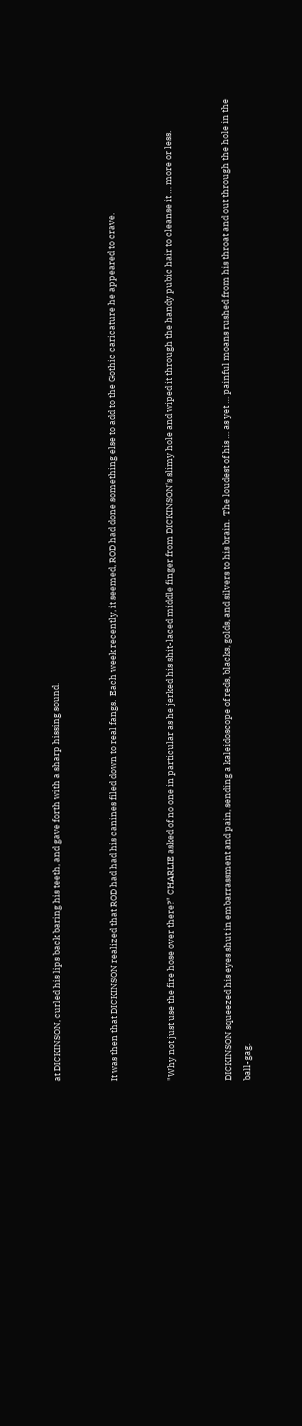at DICKINSON, curled his lips back baring his teeth, and gave forth with a sharp hissing sound.


It was then that DICKINSON realized that ROD had had his canines filed down to real fangs.  Each week recently, it seemed, ROD had done something else to add to the Gothic caricature he appeared to crave.


"Why not just use the fire hose over there?" CHARLIE asked of no one in particular as he jerked his shit-laced middle finger from DICKINSON's slimy hole and wiped it through the handy pubic hair to cleanse it … more or less.


DICKINSON squeezed his eyes shut in embarrassment and pain, sending a kaleidoscope of reds, blacks, golds, and silvers to his brain.  The loudest of his … as yet … painful moans rushed from his throat and out through the hole in the ball-gag.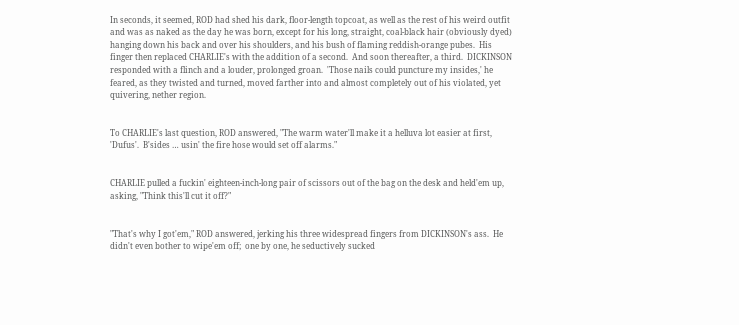In seconds, it seemed, ROD had shed his dark, floor-length topcoat, as well as the rest of his weird outfit and was as naked as the day he was born, except for his long, straight, coal-black hair (obviously dyed) hanging down his back and over his shoulders, and his bush of flaming reddish-orange pubes.  His finger then replaced CHARLIE's with the addition of a second.  And soon thereafter, a third.  DICKINSON responded with a flinch and a louder, prolonged groan.  'Those nails could puncture my insides,' he feared, as they twisted and turned, moved farther into and almost completely out of his violated, yet quivering, nether region.


To CHARLIE's last question, ROD answered, "The warm water'll make it a helluva lot easier at first, 'Dufus'.  B'sides … usin' the fire hose would set off alarms."


CHARLIE pulled a fuckin' eighteen-inch-long pair of scissors out of the bag on the desk and held'em up, asking, "Think this'll cut it off?"


"That's why I got'em," ROD answered, jerking his three widespread fingers from DICKINSON's ass.  He didn't even bother to wipe'em off;  one by one, he seductively sucked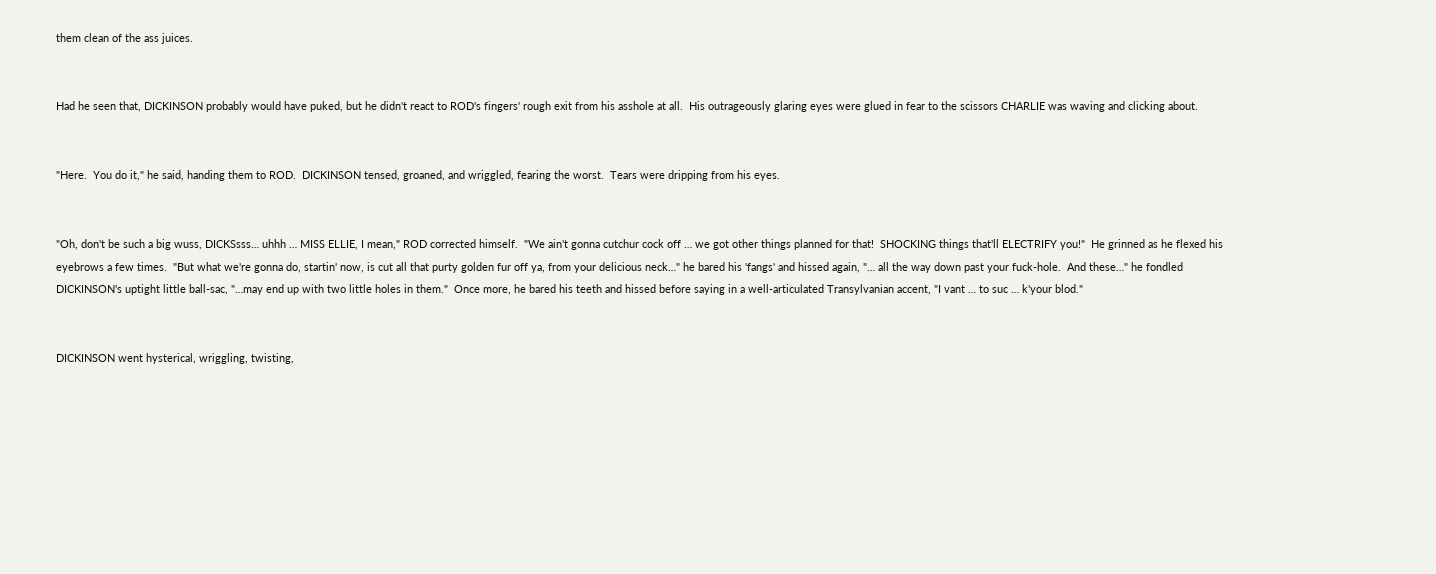them clean of the ass juices.


Had he seen that, DICKINSON probably would have puked, but he didn't react to ROD's fingers' rough exit from his asshole at all.  His outrageously glaring eyes were glued in fear to the scissors CHARLIE was waving and clicking about.


"Here.  You do it," he said, handing them to ROD.  DICKINSON tensed, groaned, and wriggled, fearing the worst.  Tears were dripping from his eyes.


"Oh, don't be such a big wuss, DICKSsss… uhhh … MISS ELLIE, I mean," ROD corrected himself.  "We ain't gonna cutchur cock off … we got other things planned for that!  SHOCKING things that'll ELECTRIFY you!"  He grinned as he flexed his eyebrows a few times.  "But what we're gonna do, startin' now, is cut all that purty golden fur off ya, from your delicious neck…" he bared his 'fangs' and hissed again, "… all the way down past your fuck-hole.  And these…" he fondled DICKINSON's uptight little ball-sac, "…may end up with two little holes in them."  Once more, he bared his teeth and hissed before saying in a well-articulated Transylvanian accent, "I vant … to suc … k'your blod."


DICKINSON went hysterical, wriggling, twisting,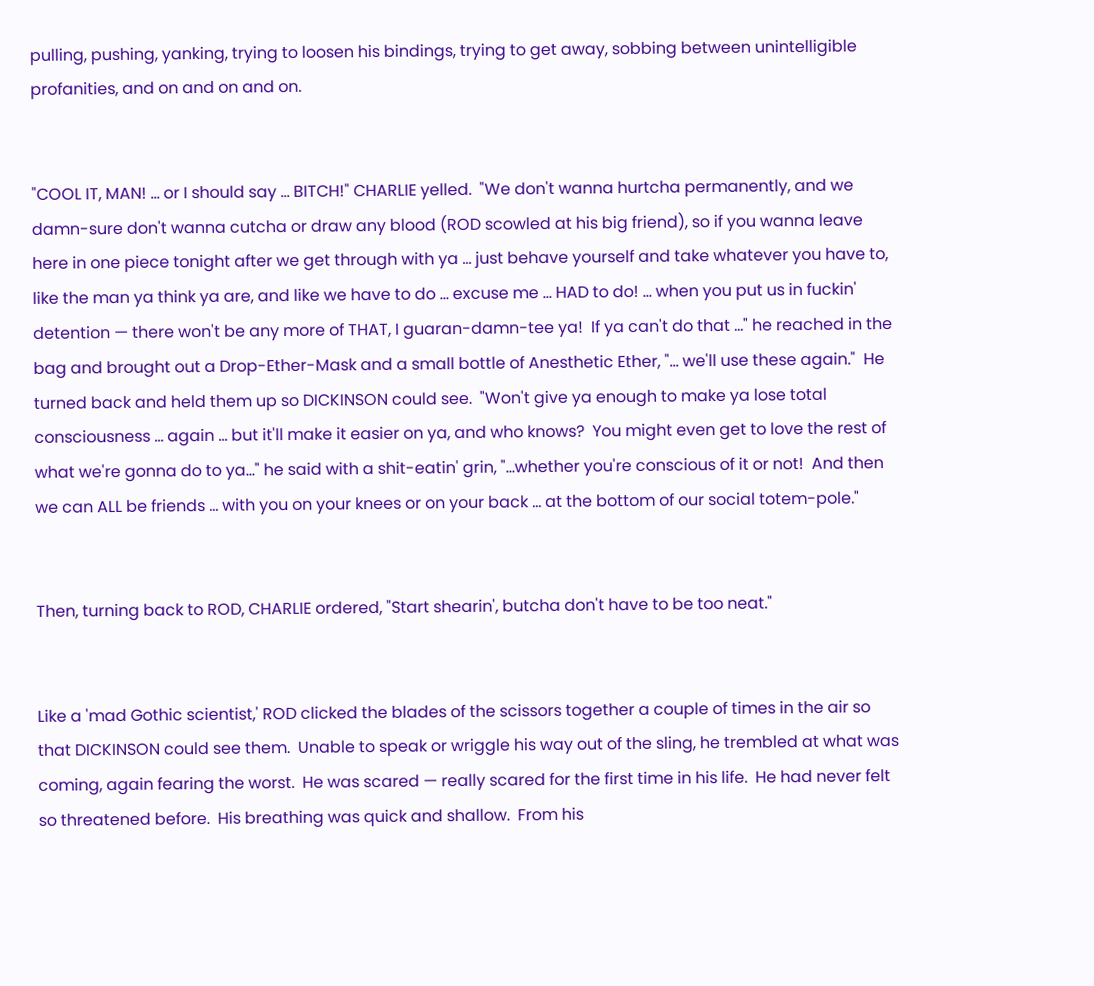pulling, pushing, yanking, trying to loosen his bindings, trying to get away, sobbing between unintelligible profanities, and on and on and on.


"COOL IT, MAN! … or I should say … BITCH!" CHARLIE yelled.  "We don't wanna hurtcha permanently, and we damn-sure don't wanna cutcha or draw any blood (ROD scowled at his big friend), so if you wanna leave here in one piece tonight after we get through with ya … just behave yourself and take whatever you have to, like the man ya think ya are, and like we have to do … excuse me … HAD to do! … when you put us in fuckin' detention — there won't be any more of THAT, I guaran-damn-tee ya!  If ya can't do that …" he reached in the bag and brought out a Drop-Ether-Mask and a small bottle of Anesthetic Ether, "… we'll use these again."  He turned back and held them up so DICKINSON could see.  "Won't give ya enough to make ya lose total consciousness … again ... but it'll make it easier on ya, and who knows?  You might even get to love the rest of what we're gonna do to ya…" he said with a shit-eatin' grin, "…whether you're conscious of it or not!  And then we can ALL be friends … with you on your knees or on your back … at the bottom of our social totem-pole."


Then, turning back to ROD, CHARLIE ordered, "Start shearin', butcha don't have to be too neat."


Like a 'mad Gothic scientist,' ROD clicked the blades of the scissors together a couple of times in the air so that DICKINSON could see them.  Unable to speak or wriggle his way out of the sling, he trembled at what was coming, again fearing the worst.  He was scared — really scared for the first time in his life.  He had never felt so threatened before.  His breathing was quick and shallow.  From his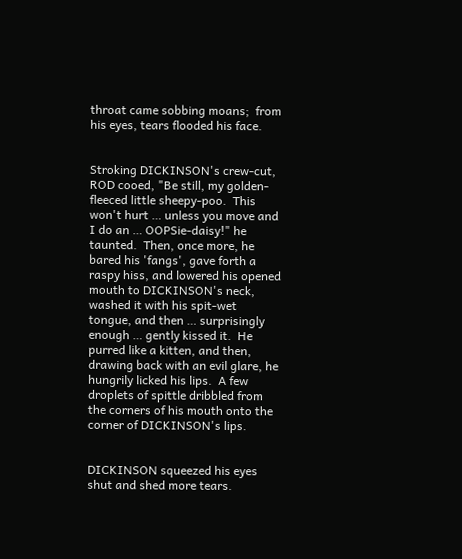throat came sobbing moans;  from his eyes, tears flooded his face.


Stroking DICKINSON's crew-cut, ROD cooed, "Be still, my golden-fleeced little sheepy-poo.  This won't hurt … unless you move and I do an … OOPSie-daisy!" he taunted.  Then, once more, he bared his 'fangs', gave forth a raspy hiss, and lowered his opened mouth to DICKINSON's neck, washed it with his spit-wet tongue, and then … surprisingly enough … gently kissed it.  He purred like a kitten, and then, drawing back with an evil glare, he hungrily licked his lips.  A few droplets of spittle dribbled from the corners of his mouth onto the corner of DICKINSON's lips.


DICKINSON squeezed his eyes shut and shed more tears.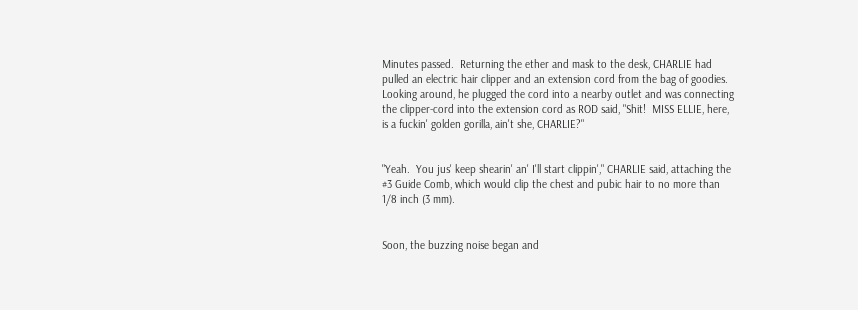Minutes passed.  Returning the ether and mask to the desk, CHARLIE had pulled an electric hair clipper and an extension cord from the bag of goodies.  Looking around, he plugged the cord into a nearby outlet and was connecting the clipper-cord into the extension cord as ROD said, "Shit!  MISS ELLIE, here, is a fuckin' golden gorilla, ain't she, CHARLIE?"


"Yeah.  You jus' keep shearin' an' I'll start clippin'," CHARLIE said, attaching the #3 Guide Comb, which would clip the chest and pubic hair to no more than 1/8 inch (3 mm).


Soon, the buzzing noise began and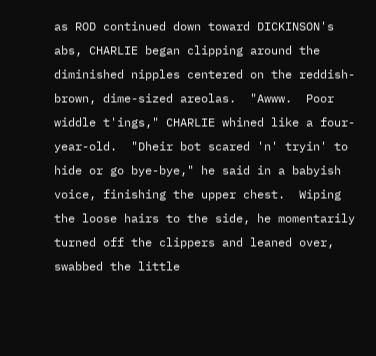as ROD continued down toward DICKINSON's abs, CHARLIE began clipping around the diminished nipples centered on the reddish-brown, dime-sized areolas.  "Awww.  Poor widdle t'ings," CHARLIE whined like a four-year-old.  "Dheir bot scared 'n' tryin' to hide or go bye-bye," he said in a babyish voice, finishing the upper chest.  Wiping the loose hairs to the side, he momentarily turned off the clippers and leaned over, swabbed the little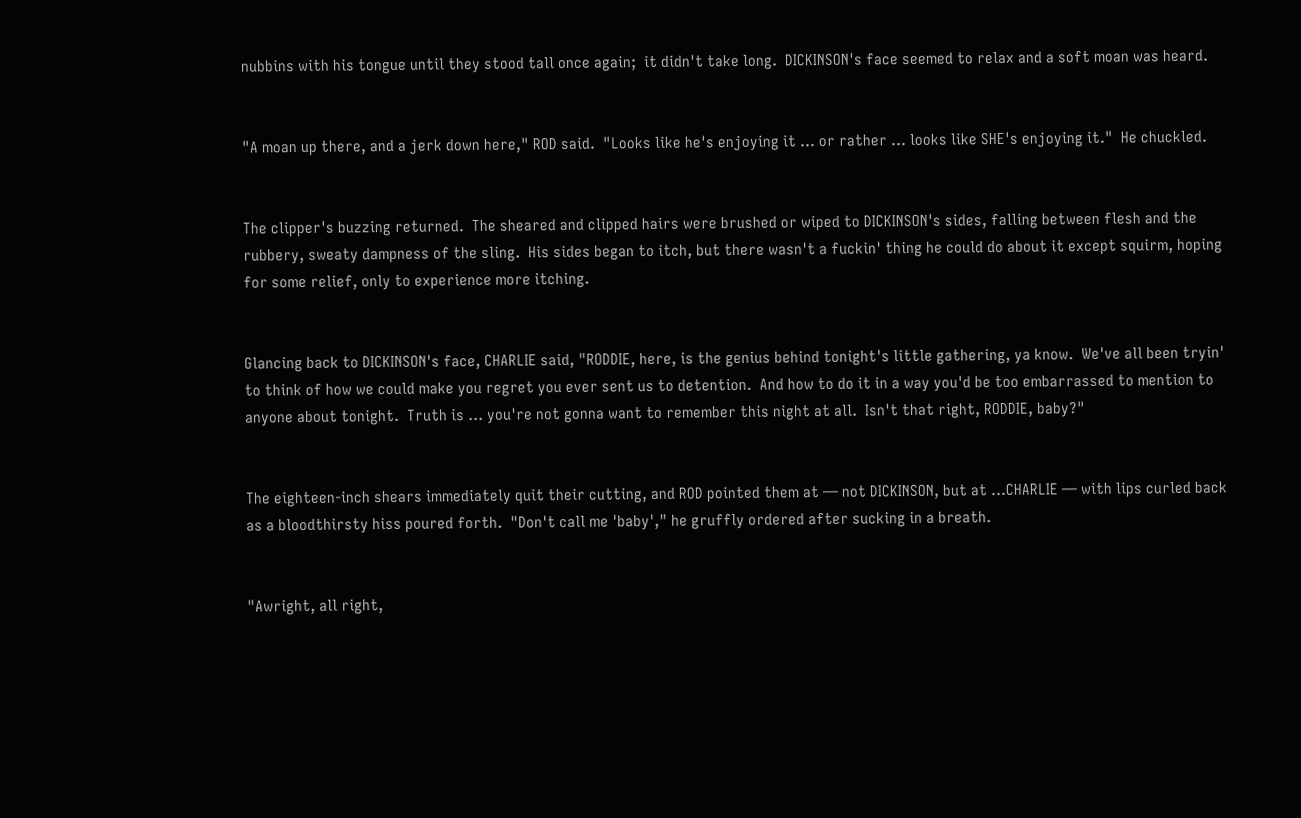nubbins with his tongue until they stood tall once again;  it didn't take long.  DICKINSON's face seemed to relax and a soft moan was heard.


"A moan up there, and a jerk down here," ROD said.  "Looks like he's enjoying it … or rather … looks like SHE's enjoying it."  He chuckled.


The clipper's buzzing returned.  The sheared and clipped hairs were brushed or wiped to DICKINSON's sides, falling between flesh and the rubbery, sweaty dampness of the sling.  His sides began to itch, but there wasn't a fuckin' thing he could do about it except squirm, hoping for some relief, only to experience more itching.


Glancing back to DICKINSON's face, CHARLIE said, "RODDIE, here, is the genius behind tonight's little gathering, ya know.  We've all been tryin' to think of how we could make you regret you ever sent us to detention.  And how to do it in a way you'd be too embarrassed to mention to anyone about tonight.  Truth is … you're not gonna want to remember this night at all.  Isn't that right, RODDIE, baby?"


The eighteen-inch shears immediately quit their cutting, and ROD pointed them at — not DICKINSON, but at …CHARLIE — with lips curled back as a bloodthirsty hiss poured forth.  "Don't call me 'baby'," he gruffly ordered after sucking in a breath.


"Awright, all right,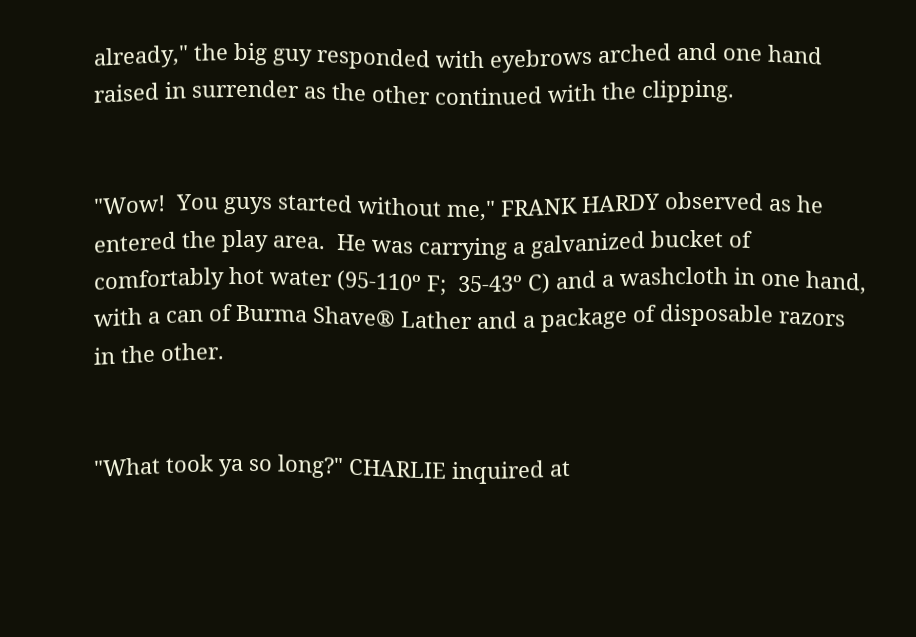already," the big guy responded with eyebrows arched and one hand raised in surrender as the other continued with the clipping.


"Wow!  You guys started without me," FRANK HARDY observed as he entered the play area.  He was carrying a galvanized bucket of comfortably hot water (95-110º F;  35-43º C) and a washcloth in one hand, with a can of Burma Shave® Lather and a package of disposable razors in the other.


"What took ya so long?" CHARLIE inquired at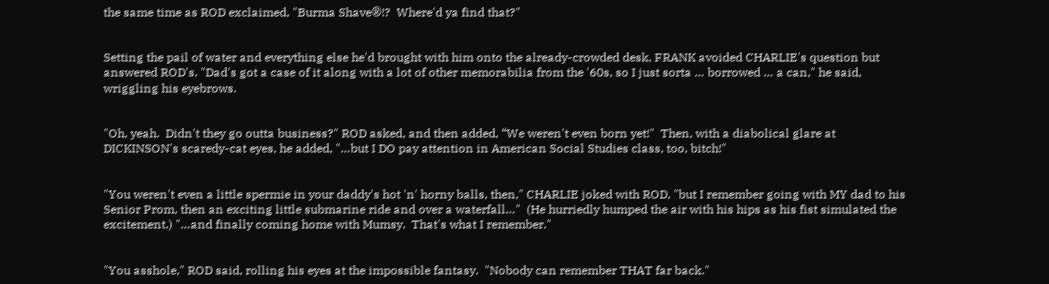the same time as ROD exclaimed, "Burma Shave®!?  Where'd ya find that?"


Setting the pail of water and everything else he'd brought with him onto the already-crowded desk, FRANK avoided CHARLIE's question but answered ROD's. "Dad's got a case of it along with a lot of other memorabilia from the '60s, so I just sorta … borrowed … a can," he said, wriggling his eyebrows.


"Oh, yeah.  Didn't they go outta business?" ROD asked, and then added, “We weren't even born yet!"  Then, with a diabolical glare at DICKINSON's scaredy-cat eyes, he added, "…but I DO pay attention in American Social Studies class, too, bitch!"


"You weren't even a little spermie in your daddy's hot 'n' horny balls, then," CHARLIE joked with ROD, "but I remember going with MY dad to his Senior Prom, then an exciting little submarine ride and over a waterfall…"  (He hurriedly humped the air with his hips as his fist simulated the excitement.) "…and finally coming home with Mumsy.  That's what I remember."


"You asshole," ROD said, rolling his eyes at the impossible fantasy.  "Nobody can remember THAT far back."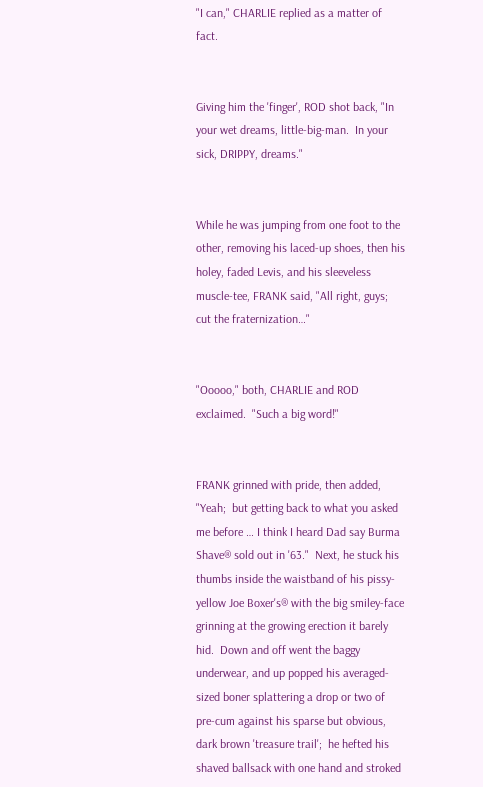"I can," CHARLIE replied as a matter of fact.


Giving him the 'finger', ROD shot back, "In your wet dreams, little-big-man.  In your sick, DRIPPY, dreams."


While he was jumping from one foot to the other, removing his laced-up shoes, then his holey, faded Levis, and his sleeveless muscle-tee, FRANK said, "All right, guys;  cut the fraternization…"


"Ooooo," both, CHARLIE and ROD exclaimed.  "Such a big word!"


FRANK grinned with pride, then added, "Yeah;  but getting back to what you asked me before … I think I heard Dad say Burma Shave® sold out in '63."  Next, he stuck his thumbs inside the waistband of his pissy-yellow Joe Boxer's® with the big smiley-face grinning at the growing erection it barely hid.  Down and off went the baggy underwear, and up popped his averaged-sized boner splattering a drop or two of pre-cum against his sparse but obvious, dark brown 'treasure trail';  he hefted his shaved ballsack with one hand and stroked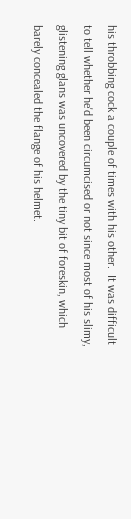his throbbing cock a couple of times with his other.  It was difficult to tell whether he'd been circumcised or not since most of his slimy, glistening glans was uncovered by the tiny bit of foreskin, which barely concealed the flange of his helmet.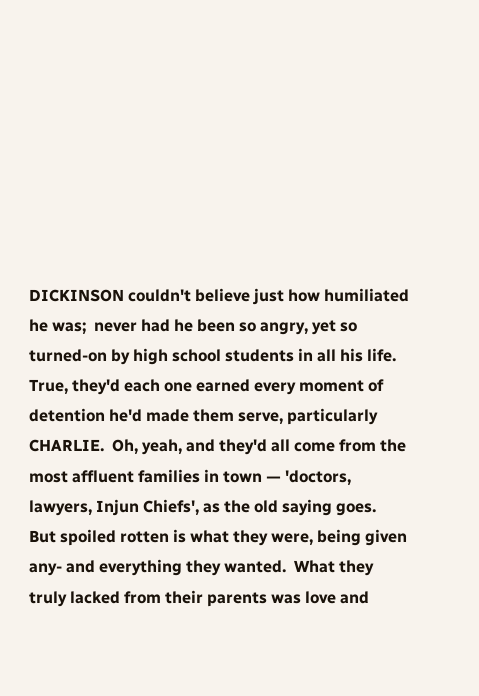DICKINSON couldn't believe just how humiliated he was;  never had he been so angry, yet so turned-on by high school students in all his life.  True, they'd each one earned every moment of detention he'd made them serve, particularly CHARLIE.  Oh, yeah, and they'd all come from the most affluent families in town — 'doctors, lawyers, Injun Chiefs', as the old saying goes.  But spoiled rotten is what they were, being given any- and everything they wanted.  What they truly lacked from their parents was love and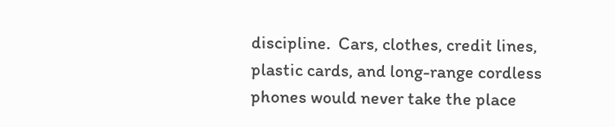discipline.  Cars, clothes, credit lines, plastic cards, and long-range cordless phones would never take the place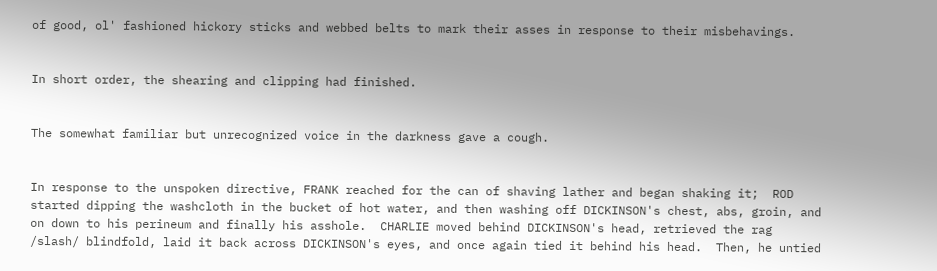of good, ol' fashioned hickory sticks and webbed belts to mark their asses in response to their misbehavings.


In short order, the shearing and clipping had finished.


The somewhat familiar but unrecognized voice in the darkness gave a cough.


In response to the unspoken directive, FRANK reached for the can of shaving lather and began shaking it;  ROD started dipping the washcloth in the bucket of hot water, and then washing off DICKINSON's chest, abs, groin, and on down to his perineum and finally his asshole.  CHARLIE moved behind DICKINSON's head, retrieved the rag /slash/ blindfold, laid it back across DICKINSON's eyes, and once again tied it behind his head.  Then, he untied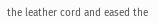the leather cord and eased the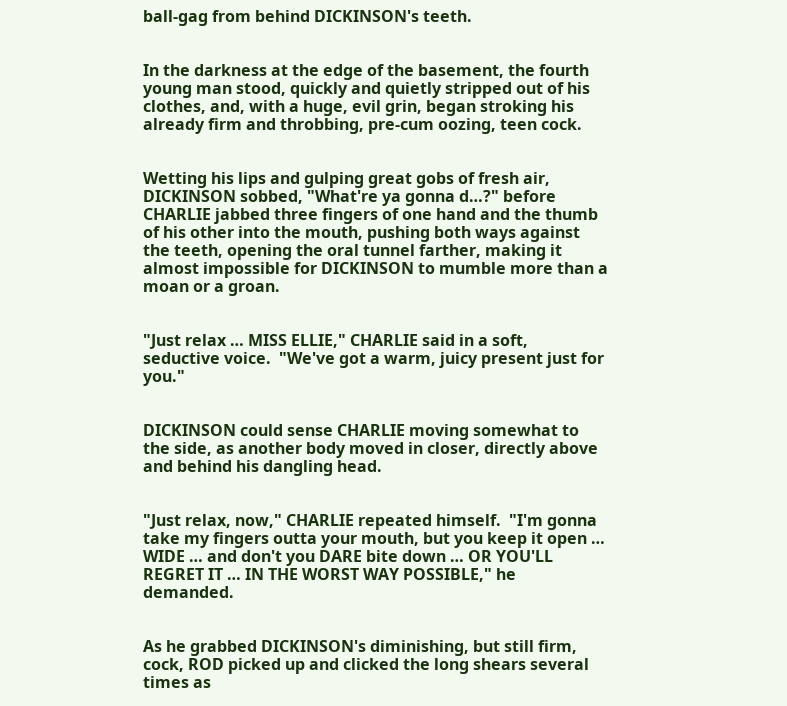ball-gag from behind DICKINSON's teeth.


In the darkness at the edge of the basement, the fourth young man stood, quickly and quietly stripped out of his clothes, and, with a huge, evil grin, began stroking his already firm and throbbing, pre-cum oozing, teen cock.


Wetting his lips and gulping great gobs of fresh air, DICKINSON sobbed, "What're ya gonna d…?" before CHARLIE jabbed three fingers of one hand and the thumb of his other into the mouth, pushing both ways against the teeth, opening the oral tunnel farther, making it almost impossible for DICKINSON to mumble more than a moan or a groan.


"Just relax … MISS ELLIE," CHARLIE said in a soft, seductive voice.  "We've got a warm, juicy present just for you."


DICKINSON could sense CHARLIE moving somewhat to the side, as another body moved in closer, directly above and behind his dangling head.


"Just relax, now," CHARLIE repeated himself.  "I'm gonna take my fingers outta your mouth, but you keep it open … WIDE … and don't you DARE bite down … OR YOU'LL REGRET IT … IN THE WORST WAY POSSIBLE," he demanded.


As he grabbed DICKINSON's diminishing, but still firm, cock, ROD picked up and clicked the long shears several times as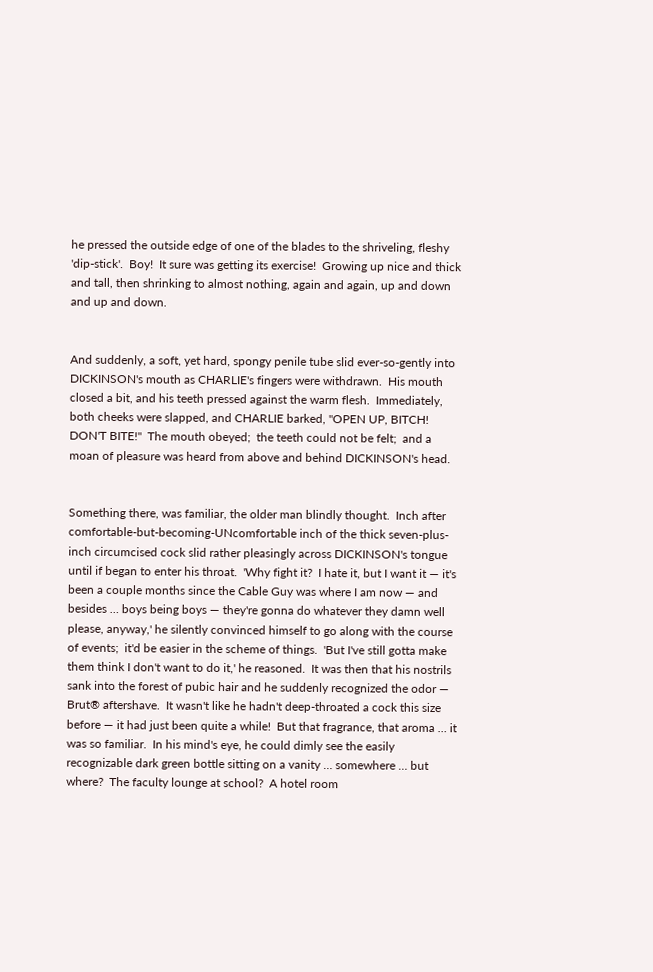he pressed the outside edge of one of the blades to the shriveling, fleshy 'dip-stick'.  Boy!  It sure was getting its exercise!  Growing up nice and thick and tall, then shrinking to almost nothing, again and again, up and down and up and down.


And suddenly, a soft, yet hard, spongy penile tube slid ever-so-gently into DICKINSON's mouth as CHARLIE's fingers were withdrawn.  His mouth closed a bit, and his teeth pressed against the warm flesh.  Immediately, both cheeks were slapped, and CHARLIE barked, "OPEN UP, BITCH!  DON'T BITE!"  The mouth obeyed;  the teeth could not be felt;  and a moan of pleasure was heard from above and behind DICKINSON's head.


Something there, was familiar, the older man blindly thought.  Inch after comfortable-but-becoming-UNcomfortable inch of the thick seven-plus-inch circumcised cock slid rather pleasingly across DICKINSON's tongue until if began to enter his throat.  'Why fight it?  I hate it, but I want it — it's been a couple months since the Cable Guy was where I am now — and besides … boys being boys — they're gonna do whatever they damn well please, anyway,' he silently convinced himself to go along with the course of events;  it'd be easier in the scheme of things.  'But I've still gotta make them think I don't want to do it,' he reasoned.  It was then that his nostrils sank into the forest of pubic hair and he suddenly recognized the odor — Brut® aftershave.  It wasn't like he hadn't deep-throated a cock this size before — it had just been quite a while!  But that fragrance, that aroma … it was so familiar.  In his mind's eye, he could dimly see the easily recognizable dark green bottle sitting on a vanity … somewhere … but where?  The faculty lounge at school?  A hotel room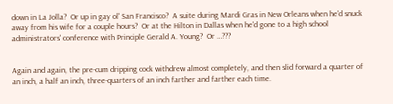down in La Jolla?  Or up in gay ol' San Francisco?  A suite during Mardi Gras in New Orleans when he'd snuck away from his wife for a couple hours?  Or at the Hilton in Dallas when he'd gone to a high school administrators' conference with Principle Gerald A. Young?  Or …???


Again and again, the pre-cum dripping cock withdrew almost completely, and then slid forward a quarter of an inch, a half an inch, three-quarters of an inch farther and farther each time.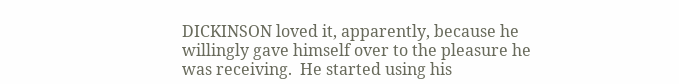DICKINSON loved it, apparently, because he willingly gave himself over to the pleasure he was receiving.  He started using his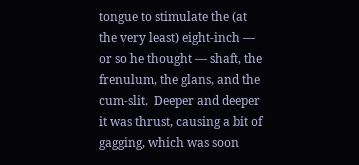tongue to stimulate the (at the very least) eight-inch — or so he thought — shaft, the frenulum, the glans, and the cum-slit.  Deeper and deeper it was thrust, causing a bit of gagging, which was soon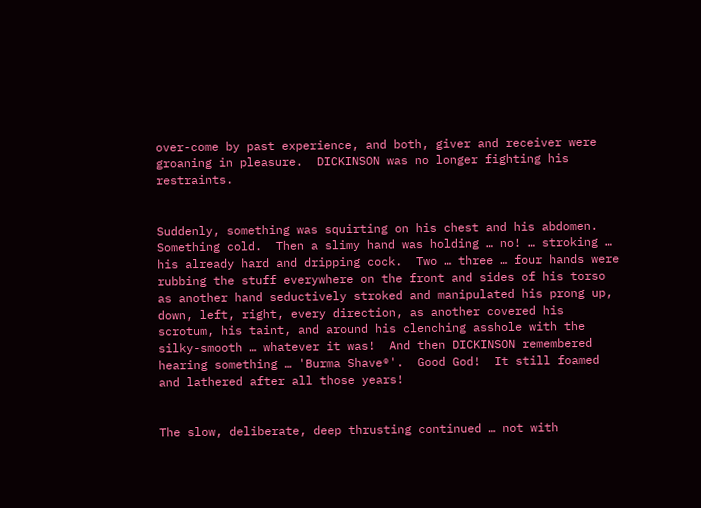over-come by past experience, and both, giver and receiver were groaning in pleasure.  DICKINSON was no longer fighting his restraints.


Suddenly, something was squirting on his chest and his abdomen.  Something cold.  Then a slimy hand was holding … no! … stroking … his already hard and dripping cock.  Two … three … four hands were rubbing the stuff everywhere on the front and sides of his torso as another hand seductively stroked and manipulated his prong up, down, left, right, every direction, as another covered his scrotum, his taint, and around his clenching asshole with the silky-smooth … whatever it was!  And then DICKINSON remembered hearing something … 'Burma Shave®'.  Good God!  It still foamed and lathered after all those years!


The slow, deliberate, deep thrusting continued … not with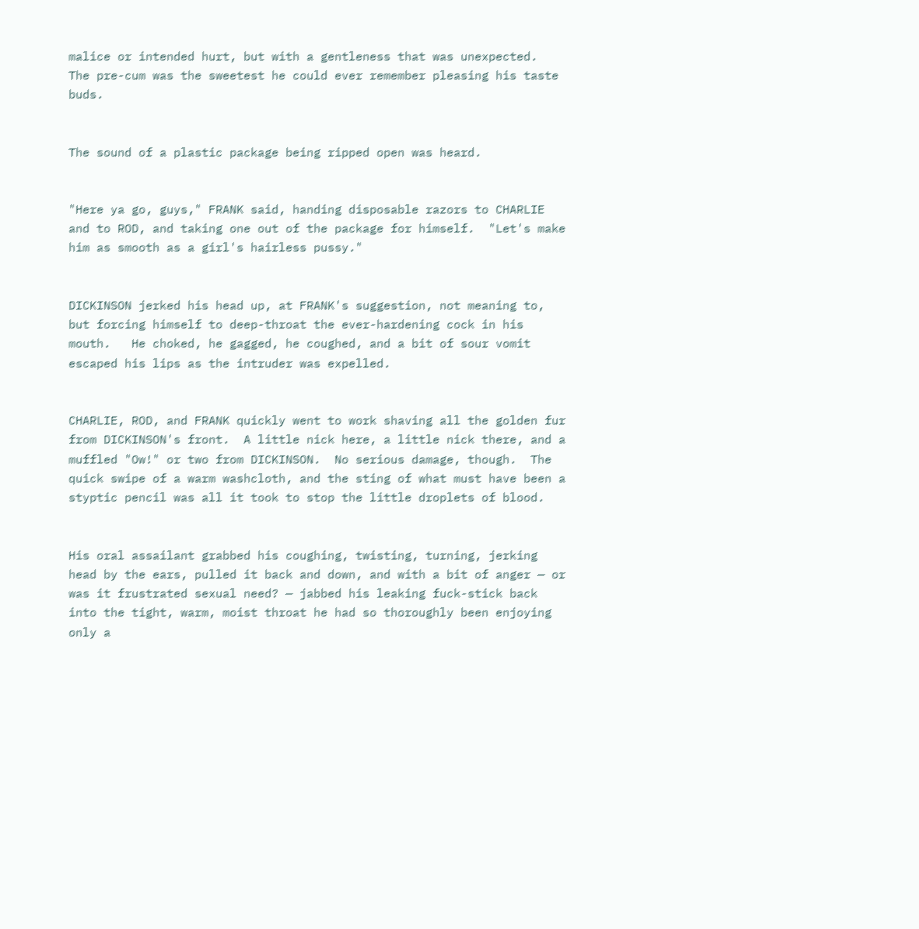malice or intended hurt, but with a gentleness that was unexpected.  The pre-cum was the sweetest he could ever remember pleasing his taste buds.


The sound of a plastic package being ripped open was heard.


"Here ya go, guys," FRANK said, handing disposable razors to CHARLIE and to ROD, and taking one out of the package for himself.  "Let's make him as smooth as a girl's hairless pussy."


DICKINSON jerked his head up, at FRANK's suggestion, not meaning to, but forcing himself to deep-throat the ever-hardening cock in his mouth.   He choked, he gagged, he coughed, and a bit of sour vomit escaped his lips as the intruder was expelled.


CHARLIE, ROD, and FRANK quickly went to work shaving all the golden fur from DICKINSON's front.  A little nick here, a little nick there, and a muffled "Ow!" or two from DICKINSON.  No serious damage, though.  The quick swipe of a warm washcloth, and the sting of what must have been a styptic pencil was all it took to stop the little droplets of blood.


His oral assailant grabbed his coughing, twisting, turning, jerking head by the ears, pulled it back and down, and with a bit of anger — or was it frustrated sexual need? — jabbed his leaking fuck-stick back into the tight, warm, moist throat he had so thoroughly been enjoying only a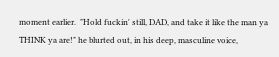moment earlier.  "Hold fuckin' still, DAD, and take it like the man ya THINK ya are!" he blurted out, in his deep, masculine voice,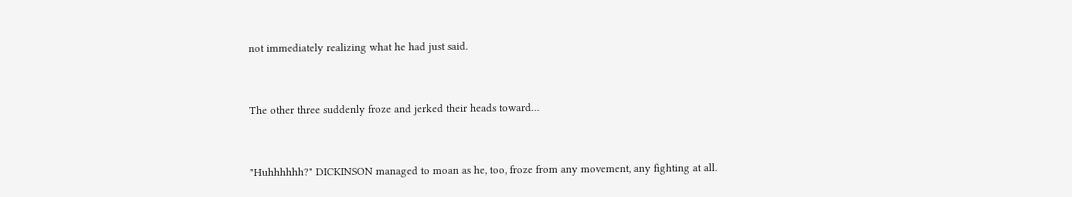not immediately realizing what he had just said.


The other three suddenly froze and jerked their heads toward…


"Huhhhhhh?" DICKINSON managed to moan as he, too, froze from any movement, any fighting at all.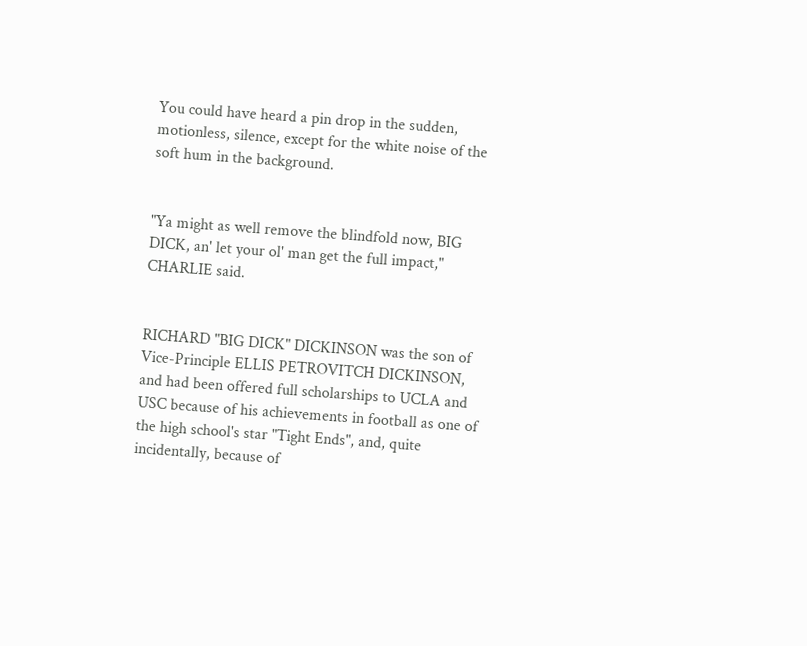You could have heard a pin drop in the sudden, motionless, silence, except for the white noise of the soft hum in the background.


"Ya might as well remove the blindfold now, BIG DICK, an' let your ol' man get the full impact," CHARLIE said.


RICHARD "BIG DICK" DICKINSON was the son of Vice-Principle ELLIS PETROVITCH DICKINSON, and had been offered full scholarships to UCLA and USC because of his achievements in football as one of the high school's star "Tight Ends", and, quite incidentally, because of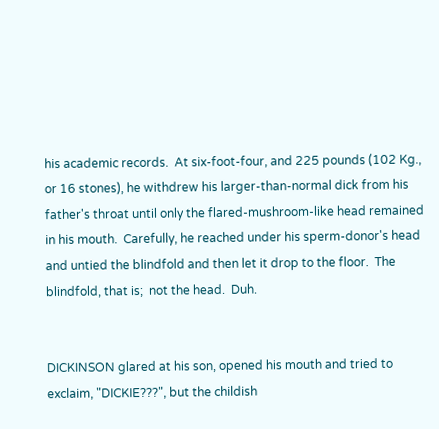his academic records.  At six-foot-four, and 225 pounds (102 Kg., or 16 stones), he withdrew his larger-than-normal dick from his father's throat until only the flared-mushroom-like head remained in his mouth.  Carefully, he reached under his sperm-donor's head and untied the blindfold and then let it drop to the floor.  The blindfold, that is;  not the head.  Duh.


DICKINSON glared at his son, opened his mouth and tried to exclaim, "DICKIE???", but the childish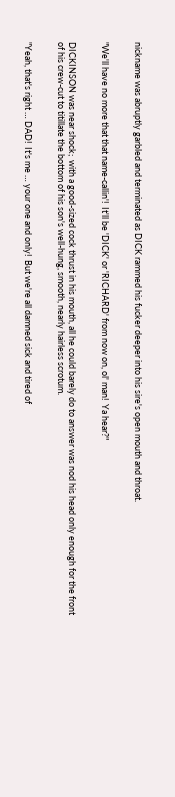nickname was abruptly garbled and terminated as DICK rammed his fucker deeper into his sire's open mouth and throat.


"We'll have no more that that name-callin'!  It'll be 'DICK' or 'RICHARD' from now on, ol' man!  Ya hear?"


DICKINSON was near shock;  with a good-sized cock thrust in his mouth, all he could barely do to answer was nod his head only enough for the front of his crew-cut to titillate the bottom of his son's well-hung, smooth, nearly hairless scrotum.


"Yeah, that's right … DAD!  It's me … your one and only!  But we're all damned sick and tired of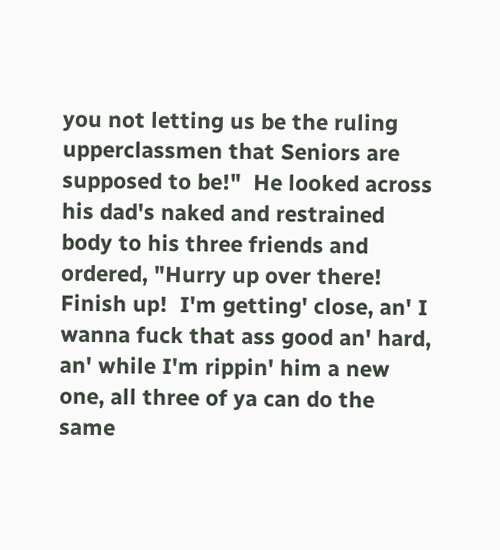you not letting us be the ruling upperclassmen that Seniors are supposed to be!"  He looked across his dad's naked and restrained body to his three friends and ordered, "Hurry up over there!  Finish up!  I'm getting' close, an' I wanna fuck that ass good an' hard, an' while I'm rippin' him a new one, all three of ya can do the same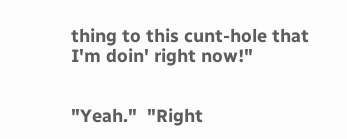thing to this cunt-hole that I'm doin' right now!"


"Yeah."  "Right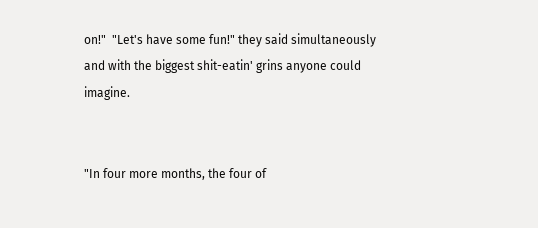on!"  "Let's have some fun!" they said simultaneously and with the biggest shit-eatin' grins anyone could imagine.


"In four more months, the four of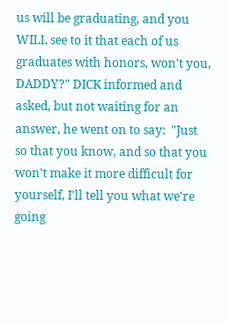us will be graduating, and you WILL see to it that each of us graduates with honors, won't you, DADDY?" DICK informed and asked, but not waiting for an answer, he went on to say:  "Just so that you know, and so that you won't make it more difficult for yourself, I'll tell you what we're going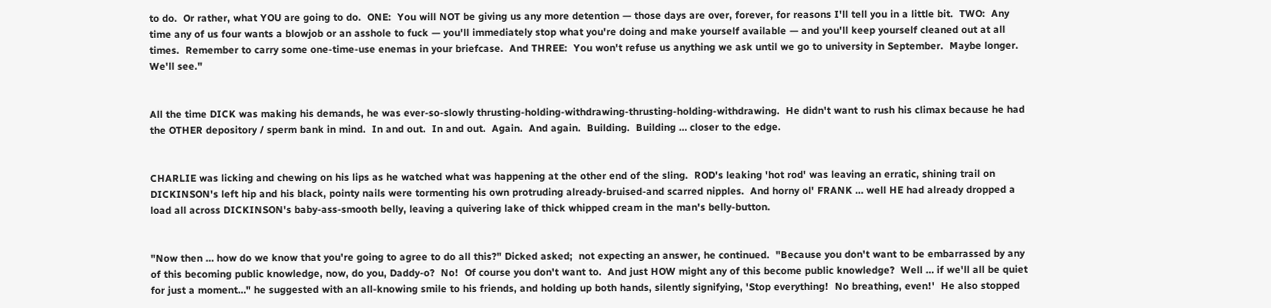to do.  Or rather, what YOU are going to do.  ONE:  You will NOT be giving us any more detention — those days are over, forever, for reasons I'll tell you in a little bit.  TWO:  Any time any of us four wants a blowjob or an asshole to fuck — you'll immediately stop what you're doing and make yourself available — and you'll keep yourself cleaned out at all times.  Remember to carry some one-time-use enemas in your briefcase.  And THREE:  You won't refuse us anything we ask until we go to university in September.  Maybe longer.  We'll see."


All the time DICK was making his demands, he was ever-so-slowly thrusting-holding-withdrawing-thrusting-holding-withdrawing.  He didn't want to rush his climax because he had the OTHER depository / sperm bank in mind.  In and out.  In and out.  Again.  And again.  Building.  Building … closer to the edge.


CHARLIE was licking and chewing on his lips as he watched what was happening at the other end of the sling.  ROD's leaking 'hot rod' was leaving an erratic, shining trail on DICKINSON's left hip and his black, pointy nails were tormenting his own protruding already-bruised-and scarred nipples.  And horny ol' FRANK … well HE had already dropped a load all across DICKINSON's baby-ass-smooth belly, leaving a quivering lake of thick whipped cream in the man's belly-button.


"Now then … how do we know that you're going to agree to do all this?" Dicked asked;  not expecting an answer, he continued.  "Because you don't want to be embarrassed by any of this becoming public knowledge, now, do you, Daddy-o?  No!  Of course you don't want to.  And just HOW might any of this become public knowledge?  Well … if we'll all be quiet for just a moment…" he suggested with an all-knowing smile to his friends, and holding up both hands, silently signifying, 'Stop everything!  No breathing, even!'  He also stopped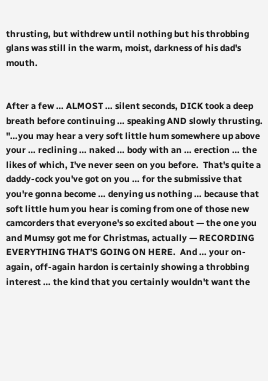thrusting, but withdrew until nothing but his throbbing glans was still in the warm, moist, darkness of his dad's mouth.


After a few … ALMOST … silent seconds, DICK took a deep breath before continuing … speaking AND slowly thrusting.  "…you may hear a very soft little hum somewhere up above your … reclining … naked … body with an … erection … the likes of which, I've never seen on you before.  That's quite a daddy-cock you've got on you … for the submissive that you're gonna become … denying us nothing … because that soft little hum you hear is coming from one of those new camcorders that everyone's so excited about — the one you and Mumsy got me for Christmas, actually — RECORDING EVERYTHING THAT'S GOING ON HERE.  And … your on-again, off-again hardon is certainly showing a throbbing interest … the kind that you certainly wouldn't want the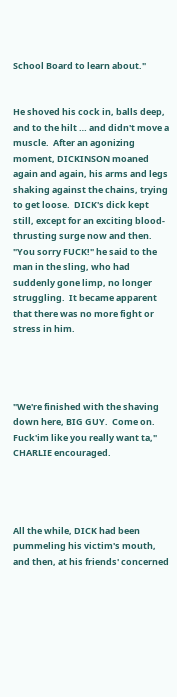School Board to learn about."


He shoved his cock in, balls deep, and to the hilt … and didn't move a muscle.  After an agonizing moment, DICKINSON moaned again and again, his arms and legs shaking against the chains, trying to get loose.  DICK's dick kept still, except for an exciting blood-thrusting surge now and then.  "You sorry FUCK!" he said to the man in the sling, who had suddenly gone limp, no longer struggling.  It became apparent that there was no more fight or stress in him.




"We're finished with the shaving down here, BIG GUY.  Come on.  Fuck'im like you really want ta," CHARLIE encouraged.




All the while, DICK had been pummeling his victim's mouth, and then, at his friends' concerned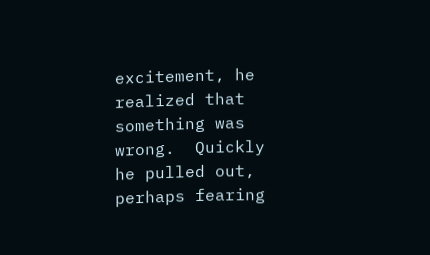excitement, he realized that something was wrong.  Quickly he pulled out, perhaps fearing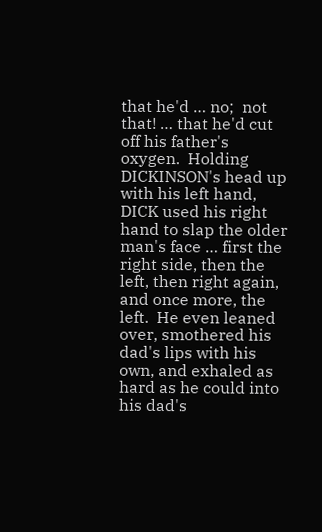that he'd … no;  not that! … that he'd cut off his father's oxygen.  Holding DICKINSON's head up with his left hand, DICK used his right hand to slap the older man's face … first the right side, then the left, then right again, and once more, the left.  He even leaned over, smothered his dad's lips with his own, and exhaled as hard as he could into his dad's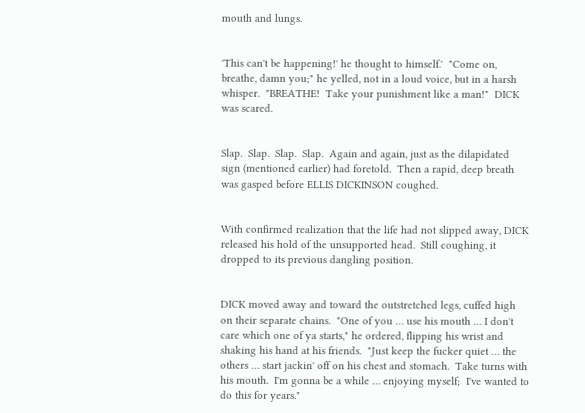mouth and lungs.


'This can't be happening!' he thought to himself.'  "Come on, breathe, damn you;" he yelled, not in a loud voice, but in a harsh whisper.  "BREATHE!  Take your punishment like a man!"  DICK was scared.


Slap.  Slap.  Slap.  Slap.  Again and again, just as the dilapidated sign (mentioned earlier) had foretold.  Then a rapid, deep breath was gasped before ELLIS DICKINSON coughed.


With confirmed realization that the life had not slipped away, DICK released his hold of the unsupported head.  Still coughing, it dropped to its previous dangling position.


DICK moved away and toward the outstretched legs, cuffed high on their separate chains.  "One of you … use his mouth … I don't care which one of ya starts," he ordered, flipping his wrist and shaking his hand at his friends.  "Just keep the fucker quiet … the others … start jackin' off on his chest and stomach.  Take turns with his mouth.  I'm gonna be a while … enjoying myself;  I've wanted to do this for years."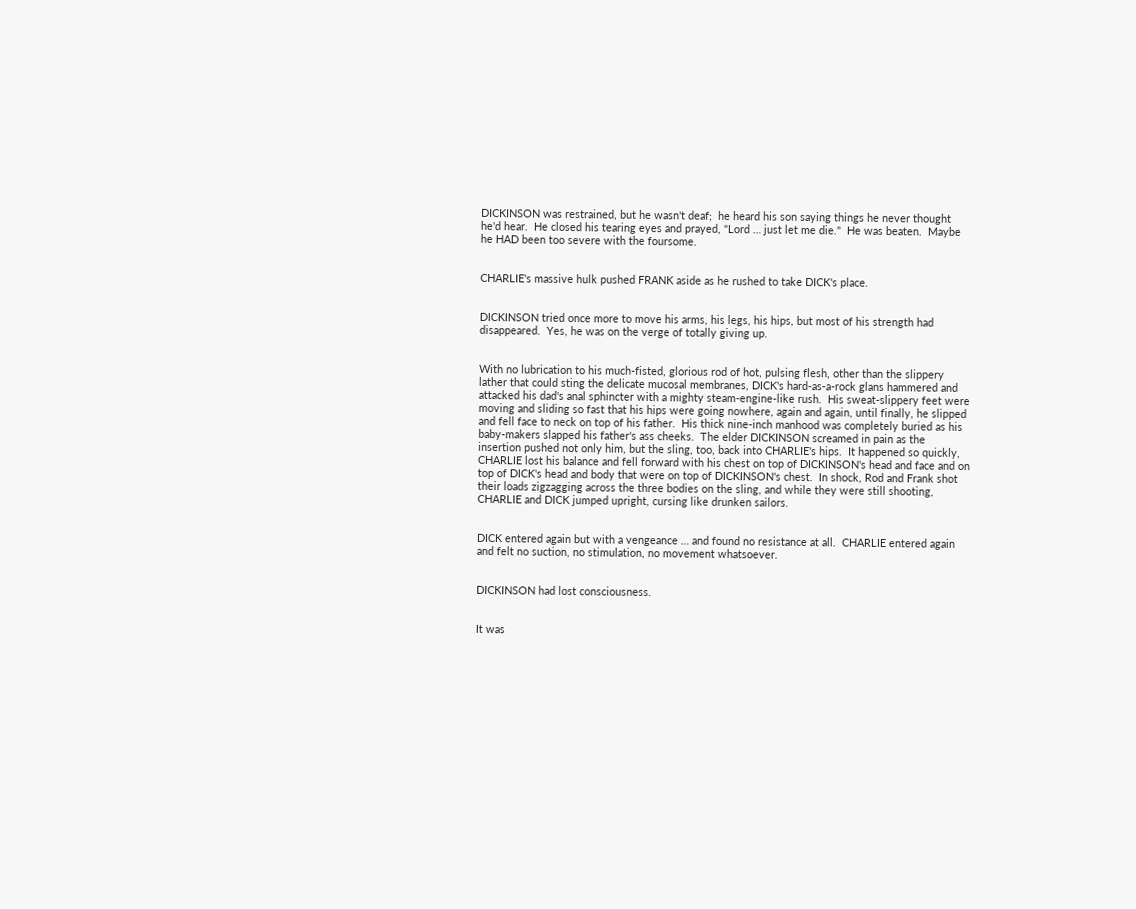DICKINSON was restrained, but he wasn't deaf;  he heard his son saying things he never thought he'd hear.  He closed his tearing eyes and prayed, "Lord … just let me die."  He was beaten.  Maybe he HAD been too severe with the foursome.


CHARLIE's massive hulk pushed FRANK aside as he rushed to take DICK's place.


DICKINSON tried once more to move his arms, his legs, his hips, but most of his strength had disappeared.  Yes, he was on the verge of totally giving up.


With no lubrication to his much-fisted, glorious rod of hot, pulsing flesh, other than the slippery lather that could sting the delicate mucosal membranes, DICK's hard-as-a-rock glans hammered and attacked his dad's anal sphincter with a mighty steam-engine-like rush.  His sweat-slippery feet were moving and sliding so fast that his hips were going nowhere, again and again, until finally, he slipped and fell face to neck on top of his father.  His thick nine-inch manhood was completely buried as his baby-makers slapped his father's ass cheeks.  The elder DICKINSON screamed in pain as the insertion pushed not only him, but the sling, too, back into CHARLIE's hips.  It happened so quickly, CHARLIE lost his balance and fell forward with his chest on top of DICKINSON's head and face and on top of DICK's head and body that were on top of DICKINSON's chest.  In shock, Rod and Frank shot their loads zigzagging across the three bodies on the sling, and while they were still shooting, CHARLIE and DICK jumped upright, cursing like drunken sailors.


DICK entered again but with a vengeance … and found no resistance at all.  CHARLIE entered again and felt no suction, no stimulation, no movement whatsoever.


DICKINSON had lost consciousness.


It was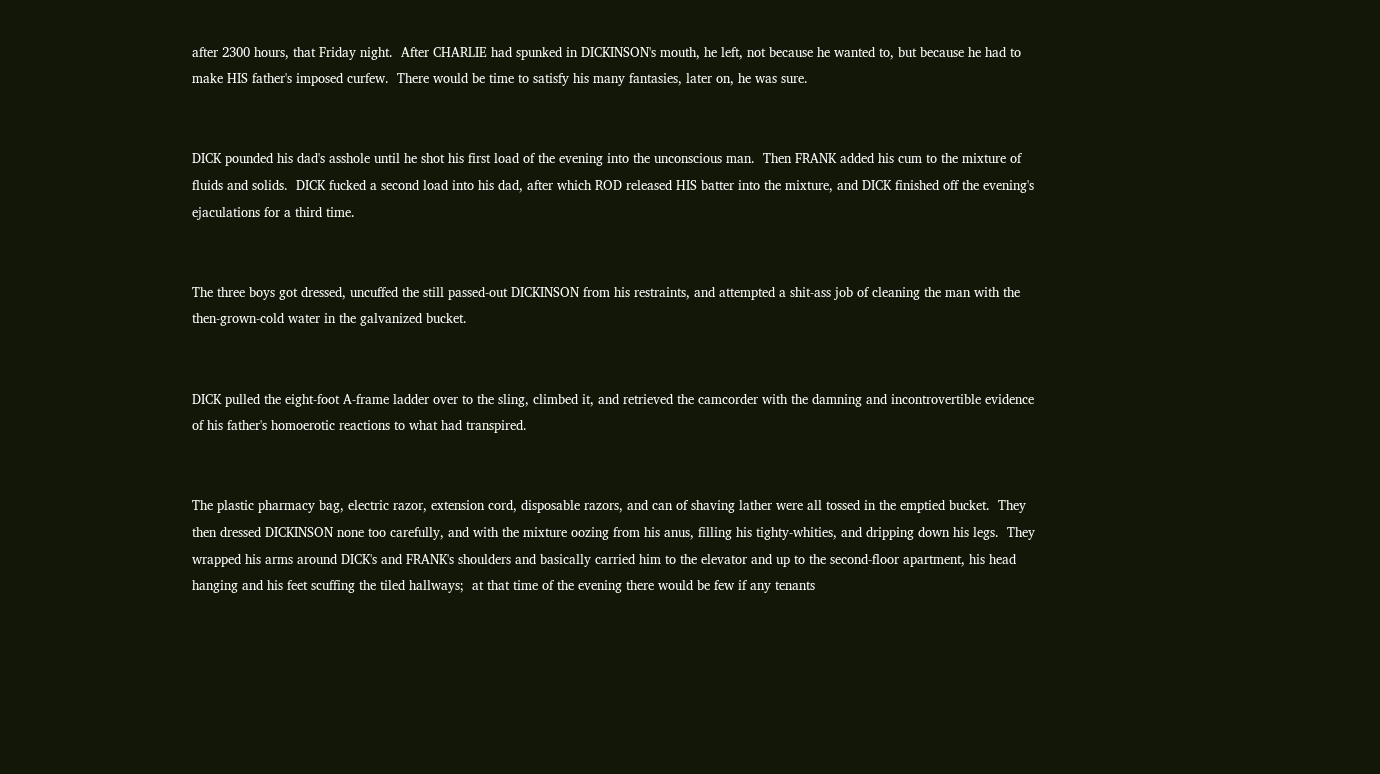after 2300 hours, that Friday night.  After CHARLIE had spunked in DICKINSON's mouth, he left, not because he wanted to, but because he had to make HIS father's imposed curfew.  There would be time to satisfy his many fantasies, later on, he was sure.


DICK pounded his dad's asshole until he shot his first load of the evening into the unconscious man.  Then FRANK added his cum to the mixture of fluids and solids.  DICK fucked a second load into his dad, after which ROD released HIS batter into the mixture, and DICK finished off the evening's ejaculations for a third time.


The three boys got dressed, uncuffed the still passed-out DICKINSON from his restraints, and attempted a shit-ass job of cleaning the man with the then-grown-cold water in the galvanized bucket.


DICK pulled the eight-foot A-frame ladder over to the sling, climbed it, and retrieved the camcorder with the damning and incontrovertible evidence of his father's homoerotic reactions to what had transpired.


The plastic pharmacy bag, electric razor, extension cord, disposable razors, and can of shaving lather were all tossed in the emptied bucket.  They then dressed DICKINSON none too carefully, and with the mixture oozing from his anus, filling his tighty-whities, and dripping down his legs.  They wrapped his arms around DICK's and FRANK's shoulders and basically carried him to the elevator and up to the second-floor apartment, his head hanging and his feet scuffing the tiled hallways;  at that time of the evening there would be few if any tenants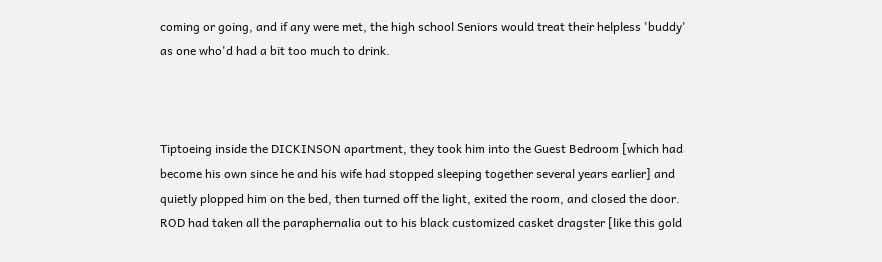coming or going, and if any were met, the high school Seniors would treat their helpless 'buddy' as one who'd had a bit too much to drink.



Tiptoeing inside the DICKINSON apartment, they took him into the Guest Bedroom [which had become his own since he and his wife had stopped sleeping together several years earlier] and quietly plopped him on the bed, then turned off the light, exited the room, and closed the door.  ROD had taken all the paraphernalia out to his black customized casket dragster [like this gold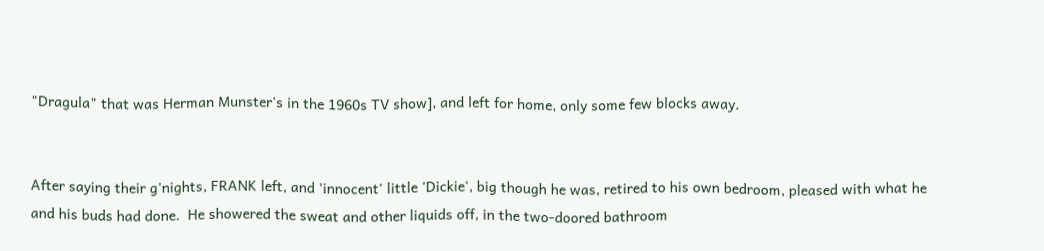"Dragula" that was Herman Munster's in the 1960s TV show], and left for home, only some few blocks away.


After saying their g'nights, FRANK left, and 'innocent' little 'Dickie', big though he was, retired to his own bedroom, pleased with what he and his buds had done.  He showered the sweat and other liquids off, in the two-doored bathroom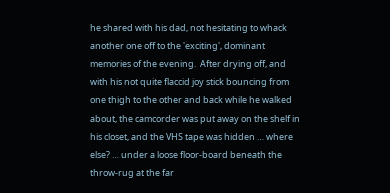he shared with his dad, not hesitating to whack another one off to the 'exciting', dominant memories of the evening.  After drying off, and with his not quite flaccid joy stick bouncing from one thigh to the other and back while he walked about, the camcorder was put away on the shelf in his closet, and the VHS tape was hidden … where else? … under a loose floor-board beneath the throw-rug at the far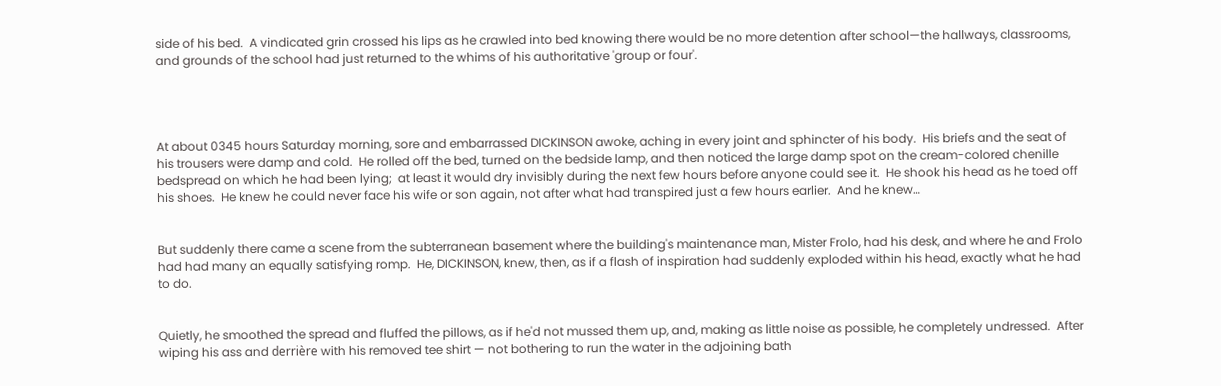side of his bed.  A vindicated grin crossed his lips as he crawled into bed knowing there would be no more detention after school—the hallways, classrooms, and grounds of the school had just returned to the whims of his authoritative 'group or four'.




At about 0345 hours Saturday morning, sore and embarrassed DICKINSON awoke, aching in every joint and sphincter of his body.  His briefs and the seat of his trousers were damp and cold.  He rolled off the bed, turned on the bedside lamp, and then noticed the large damp spot on the cream-colored chenille bedspread on which he had been lying;  at least it would dry invisibly during the next few hours before anyone could see it.  He shook his head as he toed off his shoes.  He knew he could never face his wife or son again, not after what had transpired just a few hours earlier.  And he knew…


But suddenly there came a scene from the subterranean basement where the building's maintenance man, Mister Frolo, had his desk, and where he and Frolo had had many an equally satisfying romp.  He, DICKINSON, knew, then, as if a flash of inspiration had suddenly exploded within his head, exactly what he had to do.


Quietly, he smoothed the spread and fluffed the pillows, as if he'd not mussed them up, and, making as little noise as possible, he completely undressed.  After wiping his ass and derrière with his removed tee shirt — not bothering to run the water in the adjoining bath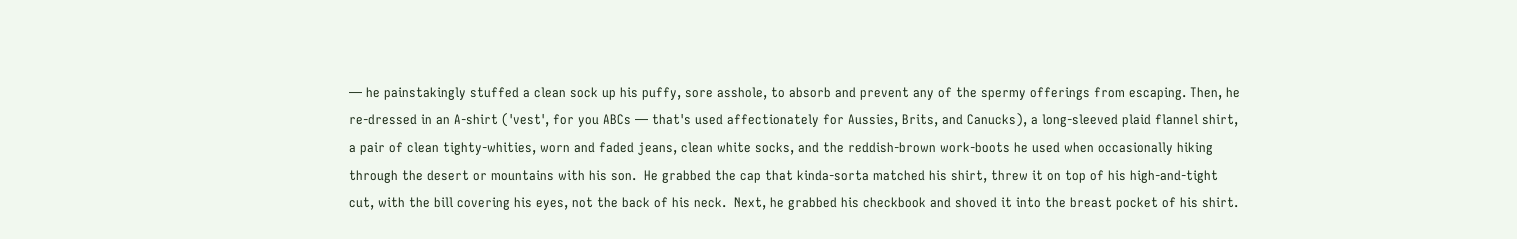— he painstakingly stuffed a clean sock up his puffy, sore asshole, to absorb and prevent any of the spermy offerings from escaping. Then, he re-dressed in an A-shirt ('vest', for you ABCs — that's used affectionately for Aussies, Brits, and Canucks), a long-sleeved plaid flannel shirt, a pair of clean tighty-whities, worn and faded jeans, clean white socks, and the reddish-brown work-boots he used when occasionally hiking through the desert or mountains with his son.  He grabbed the cap that kinda-sorta matched his shirt, threw it on top of his high-and-tight cut, with the bill covering his eyes, not the back of his neck.  Next, he grabbed his checkbook and shoved it into the breast pocket of his shirt.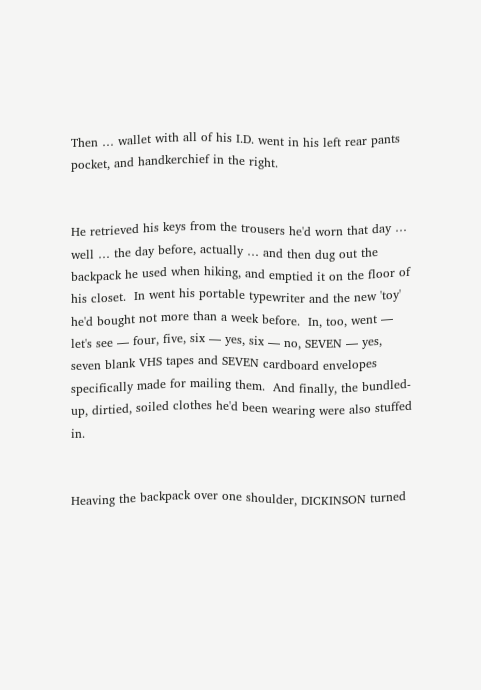Then … wallet with all of his I.D. went in his left rear pants pocket, and handkerchief in the right.


He retrieved his keys from the trousers he'd worn that day … well … the day before, actually … and then dug out the backpack he used when hiking, and emptied it on the floor of his closet.  In went his portable typewriter and the new 'toy' he'd bought not more than a week before.  In, too, went — let's see — four, five, six — yes, six — no, SEVEN — yes, seven blank VHS tapes and SEVEN cardboard envelopes specifically made for mailing them.  And finally, the bundled-up, dirtied, soiled clothes he'd been wearing were also stuffed in.


Heaving the backpack over one shoulder, DICKINSON turned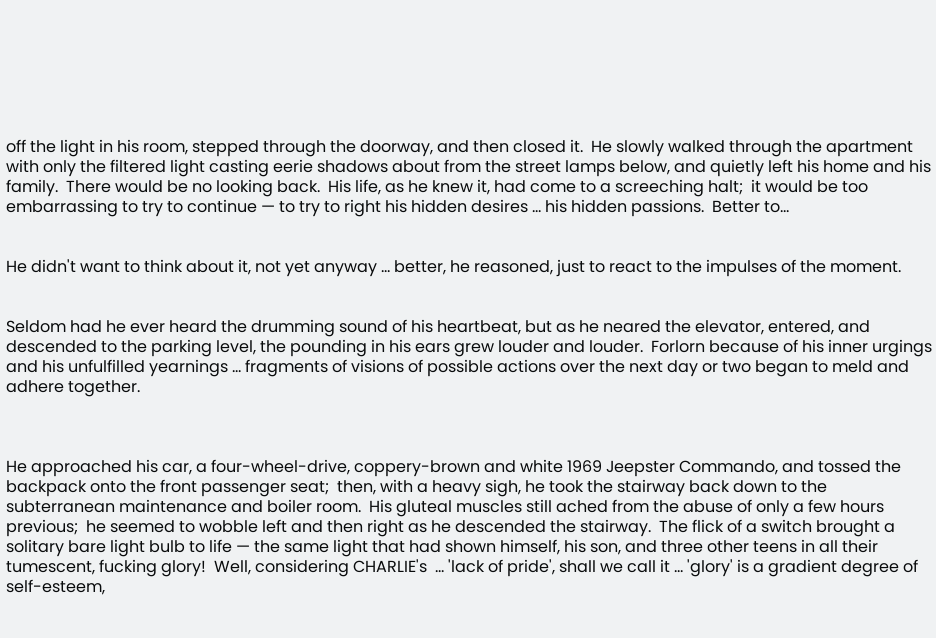off the light in his room, stepped through the doorway, and then closed it.  He slowly walked through the apartment with only the filtered light casting eerie shadows about from the street lamps below, and quietly left his home and his family.  There would be no looking back.  His life, as he knew it, had come to a screeching halt;  it would be too embarrassing to try to continue — to try to right his hidden desires … his hidden passions.  Better to…


He didn't want to think about it, not yet anyway … better, he reasoned, just to react to the impulses of the moment.


Seldom had he ever heard the drumming sound of his heartbeat, but as he neared the elevator, entered, and descended to the parking level, the pounding in his ears grew louder and louder.  Forlorn because of his inner urgings and his unfulfilled yearnings … fragments of visions of possible actions over the next day or two began to meld and adhere together.



He approached his car, a four-wheel-drive, coppery-brown and white 1969 Jeepster Commando, and tossed the backpack onto the front passenger seat;  then, with a heavy sigh, he took the stairway back down to the subterranean maintenance and boiler room.  His gluteal muscles still ached from the abuse of only a few hours previous;  he seemed to wobble left and then right as he descended the stairway.  The flick of a switch brought a solitary bare light bulb to life — the same light that had shown himself, his son, and three other teens in all their tumescent, fucking glory!  Well, considering CHARLIE's  … 'lack of pride', shall we call it … 'glory' is a gradient degree of self-esteem,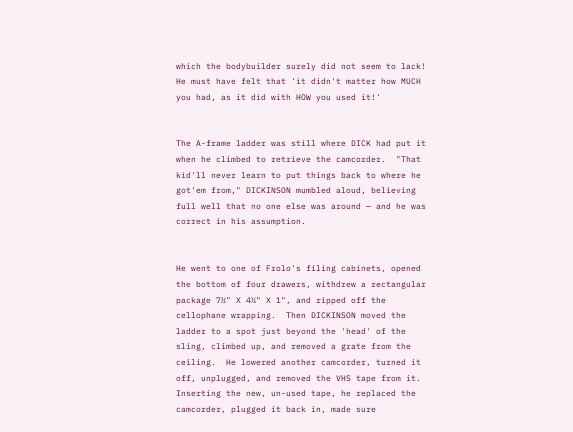which the bodybuilder surely did not seem to lack!  He must have felt that 'it didn't matter how MUCH you had, as it did with HOW you used it!'


The A-frame ladder was still where DICK had put it when he climbed to retrieve the camcorder.  "That kid'll never learn to put things back to where he got'em from," DICKINSON mumbled aloud, believing full well that no one else was around — and he was correct in his assumption.


He went to one of Frolo's filing cabinets, opened the bottom of four drawers, withdrew a rectangular package 7½" X 4¼" X 1", and ripped off the cellophane wrapping.  Then DICKINSON moved the ladder to a spot just beyond the 'head' of the sling, climbed up, and removed a grate from the ceiling.  He lowered another camcorder, turned it off, unplugged, and removed the VHS tape from it.  Inserting the new, un-used tape, he replaced the camcorder, plugged it back in, made sure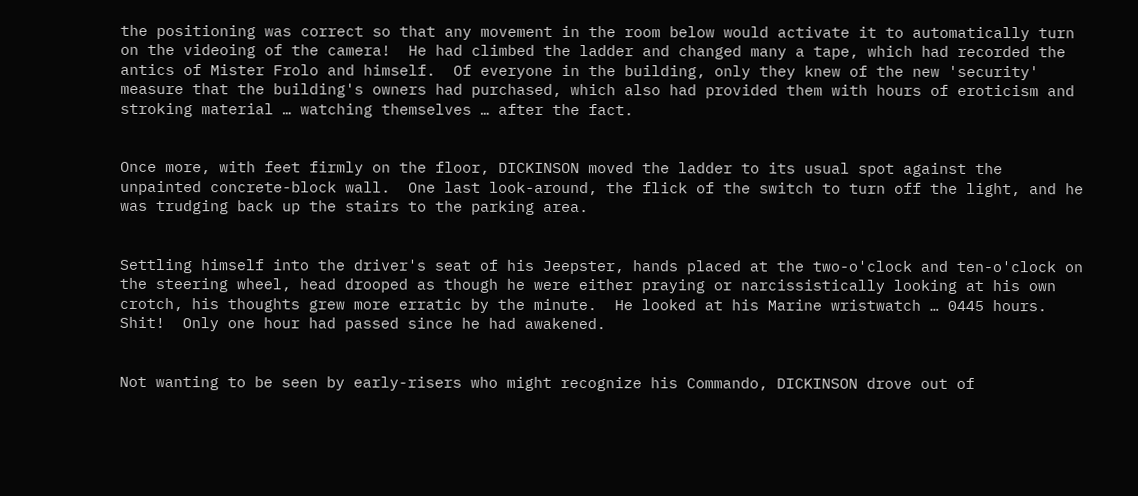the positioning was correct so that any movement in the room below would activate it to automatically turn on the videoing of the camera!  He had climbed the ladder and changed many a tape, which had recorded the antics of Mister Frolo and himself.  Of everyone in the building, only they knew of the new 'security' measure that the building's owners had purchased, which also had provided them with hours of eroticism and stroking material … watching themselves … after the fact.


Once more, with feet firmly on the floor, DICKINSON moved the ladder to its usual spot against the unpainted concrete-block wall.  One last look-around, the flick of the switch to turn off the light, and he was trudging back up the stairs to the parking area.


Settling himself into the driver's seat of his Jeepster, hands placed at the two-o'clock and ten-o'clock on the steering wheel, head drooped as though he were either praying or narcissistically looking at his own crotch, his thoughts grew more erratic by the minute.  He looked at his Marine wristwatch … 0445 hours.  Shit!  Only one hour had passed since he had awakened.


Not wanting to be seen by early-risers who might recognize his Commando, DICKINSON drove out of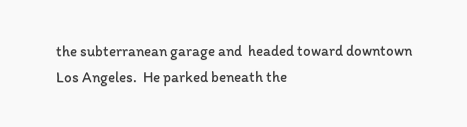the subterranean garage and  headed toward downtown Los Angeles.  He parked beneath the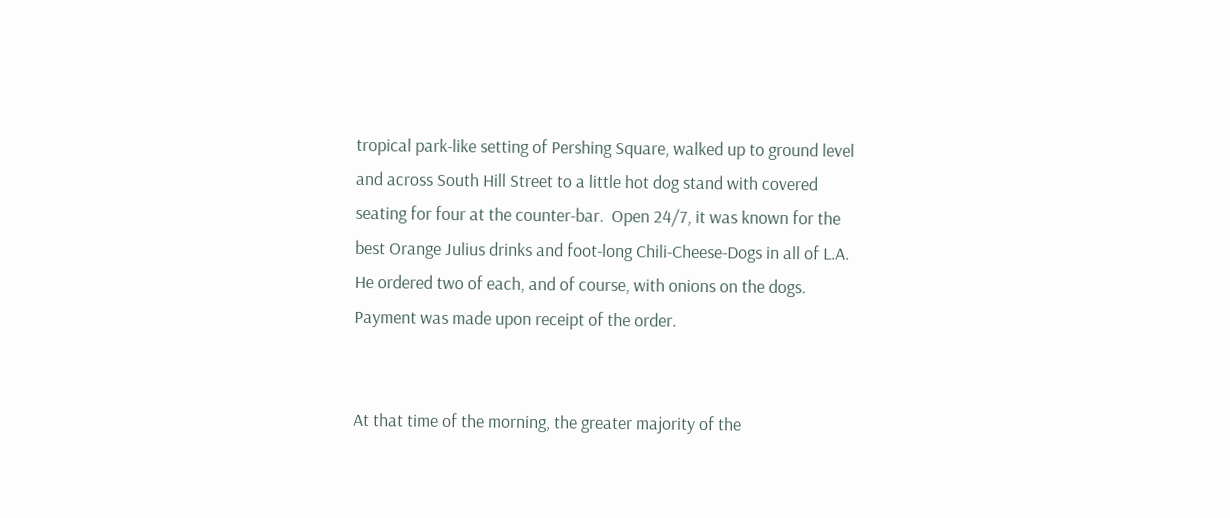tropical park-like setting of Pershing Square, walked up to ground level and across South Hill Street to a little hot dog stand with covered seating for four at the counter-bar.  Open 24/7, it was known for the best Orange Julius drinks and foot-long Chili-Cheese-Dogs in all of L.A.  He ordered two of each, and of course, with onions on the dogs.  Payment was made upon receipt of the order.


At that time of the morning, the greater majority of the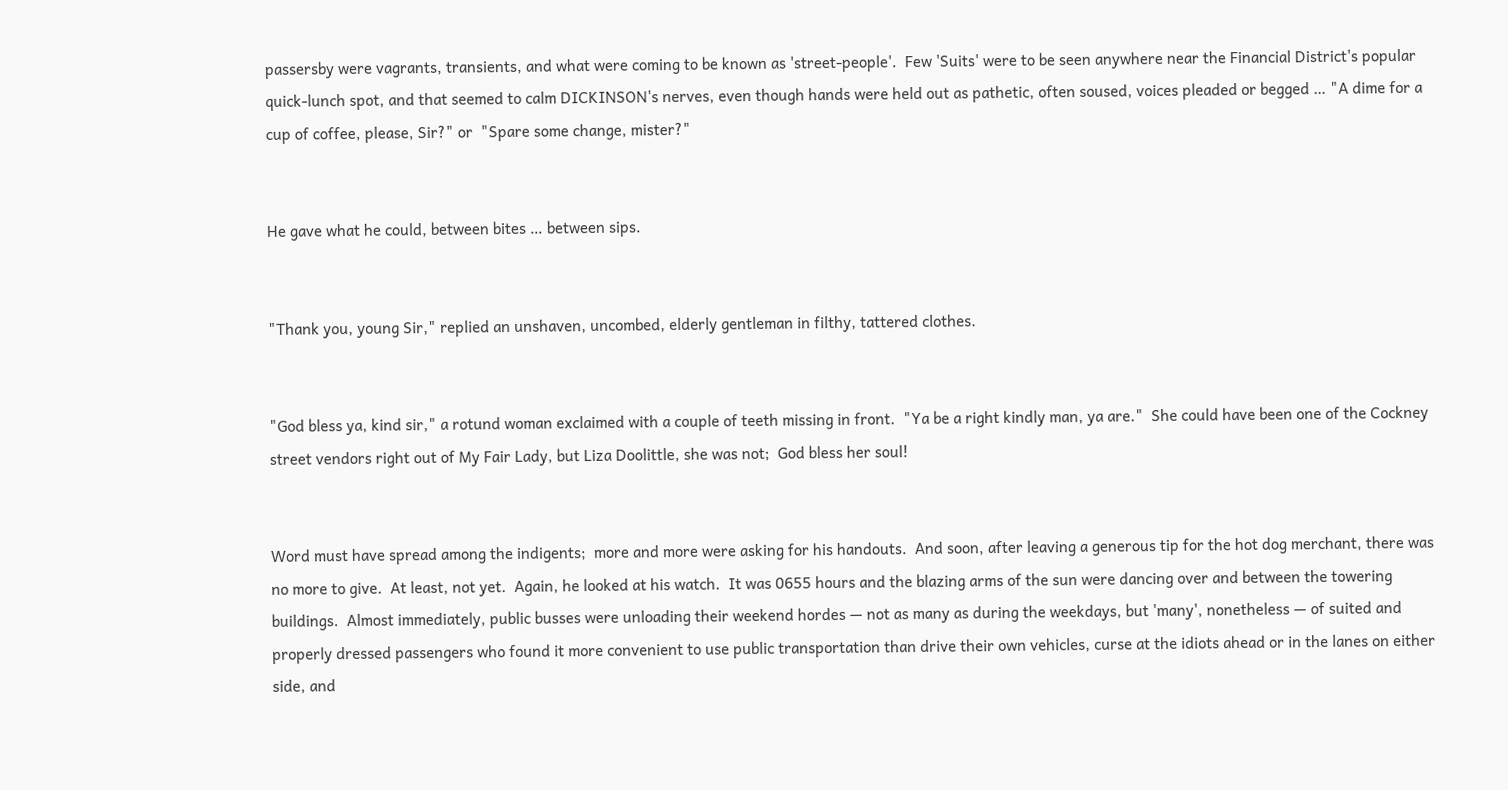passersby were vagrants, transients, and what were coming to be known as 'street-people'.  Few 'Suits' were to be seen anywhere near the Financial District's popular quick-lunch spot, and that seemed to calm DICKINSON's nerves, even though hands were held out as pathetic, often soused, voices pleaded or begged … "A dime for a cup of coffee, please, Sir?" or  "Spare some change, mister?"


He gave what he could, between bites … between sips.


"Thank you, young Sir," replied an unshaven, uncombed, elderly gentleman in filthy, tattered clothes.


"God bless ya, kind sir," a rotund woman exclaimed with a couple of teeth missing in front.  "Ya be a right kindly man, ya are."  She could have been one of the Cockney street vendors right out of My Fair Lady, but Liza Doolittle, she was not;  God bless her soul!


Word must have spread among the indigents;  more and more were asking for his handouts.  And soon, after leaving a generous tip for the hot dog merchant, there was no more to give.  At least, not yet.  Again, he looked at his watch.  It was 0655 hours and the blazing arms of the sun were dancing over and between the towering buildings.  Almost immediately, public busses were unloading their weekend hordes — not as many as during the weekdays, but 'many', nonetheless — of suited and properly dressed passengers who found it more convenient to use public transportation than drive their own vehicles, curse at the idiots ahead or in the lanes on either side, and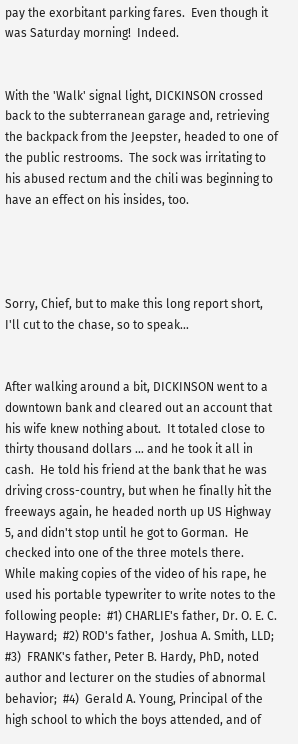pay the exorbitant parking fares.  Even though it was Saturday morning!  Indeed.


With the 'Walk' signal light, DICKINSON crossed back to the subterranean garage and, retrieving the backpack from the Jeepster, headed to one of the public restrooms.  The sock was irritating to his abused rectum and the chili was beginning to have an effect on his insides, too.




Sorry, Chief, but to make this long report short, I'll cut to the chase, so to speak…


After walking around a bit, DICKINSON went to a downtown bank and cleared out an account that his wife knew nothing about.  It totaled close to thirty thousand dollars … and he took it all in cash.  He told his friend at the bank that he was driving cross-country, but when he finally hit the freeways again, he headed north up US Highway 5, and didn't stop until he got to Gorman.  He checked into one of the three motels there.  While making copies of the video of his rape, he used his portable typewriter to write notes to the following people:  #1) CHARLIE's father, Dr. O. E. C. Hayward;  #2) ROD's father,  Joshua A. Smith, LLD;  #3)  FRANK's father, Peter B. Hardy, PhD, noted author and lecturer on the studies of abnormal behavior;  #4)  Gerald A. Young, Principal of the high school to which the boys attended, and of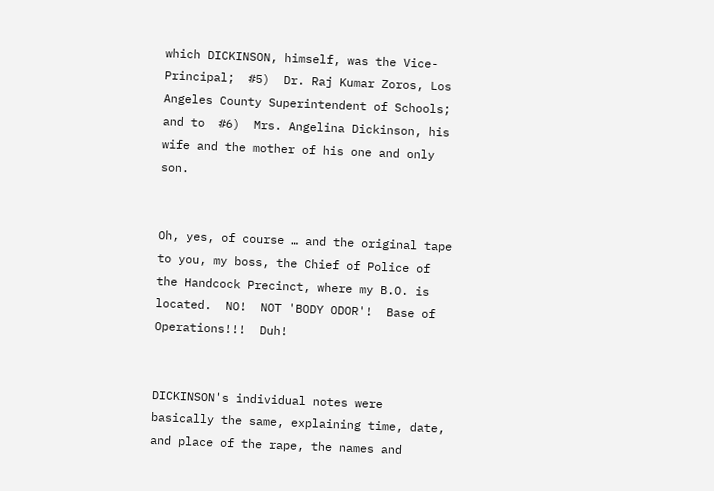which DICKINSON, himself, was the Vice-Principal;  #5)  Dr. Raj Kumar Zoros, Los Angeles County Superintendent of Schools;  and to  #6)  Mrs. Angelina Dickinson, his wife and the mother of his one and only son.


Oh, yes, of course … and the original tape to you, my boss, the Chief of Police of the Handcock Precinct, where my B.O. is located.  NO!  NOT 'BODY ODOR'!  Base of Operations!!!  Duh!


DICKINSON's individual notes were basically the same, explaining time, date, and place of the rape, the names and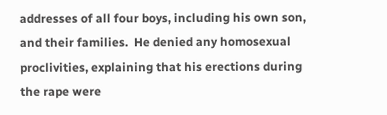addresses of all four boys, including his own son, and their families.  He denied any homosexual proclivities, explaining that his erections during the rape were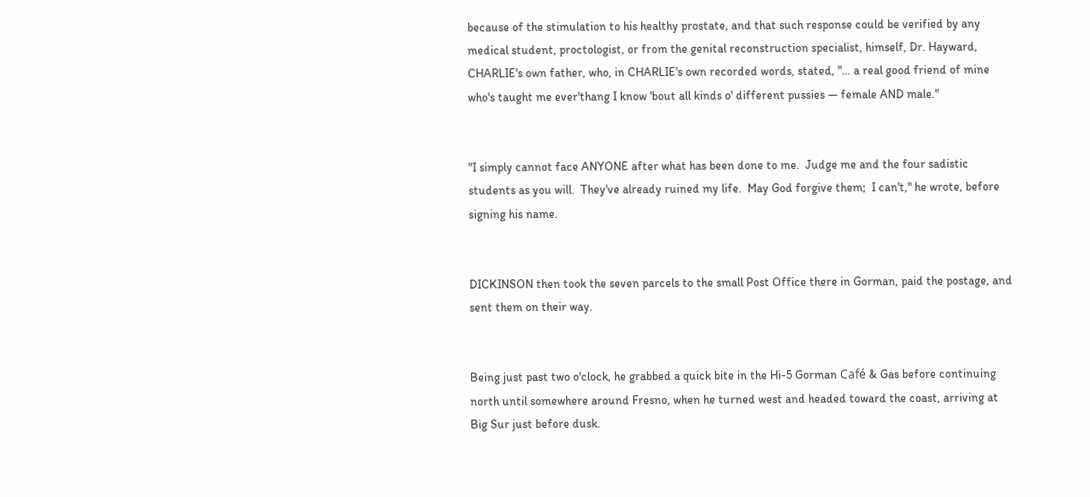because of the stimulation to his healthy prostate, and that such response could be verified by any medical student, proctologist, or from the genital reconstruction specialist, himself, Dr. Hayward, CHARLIE's own father, who, in CHARLIE's own recorded words, stated, "… a real good friend of mine who's taught me ever'thang I know 'bout all kinds o' different pussies — female AND male."


"I simply cannot face ANYONE after what has been done to me.  Judge me and the four sadistic students as you will.  They've already ruined my life.  May God forgive them;  I can't," he wrote, before signing his name.


DICKINSON then took the seven parcels to the small Post Office there in Gorman, paid the postage, and sent them on their way.


Being just past two o'clock, he grabbed a quick bite in the Hi-5 Gorman Café & Gas before continuing north until somewhere around Fresno, when he turned west and headed toward the coast, arriving at Big Sur just before dusk.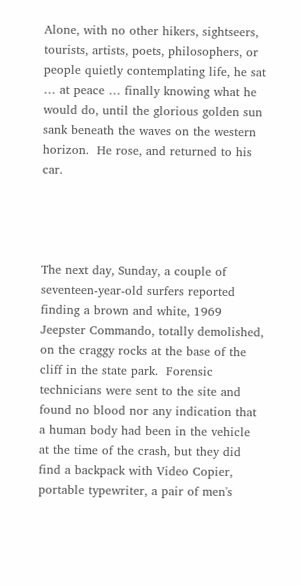Alone, with no other hikers, sightseers, tourists, artists, poets, philosophers, or people quietly contemplating life, he sat … at peace … finally knowing what he would do, until the glorious golden sun sank beneath the waves on the western horizon.  He rose, and returned to his car.




The next day, Sunday, a couple of seventeen-year-old surfers reported finding a brown and white, 1969 Jeepster Commando, totally demolished, on the craggy rocks at the base of the cliff in the state park.  Forensic technicians were sent to the site and found no blood nor any indication that a human body had been in the vehicle at the time of the crash, but they did find a backpack with Video Copier, portable typewriter, a pair of men's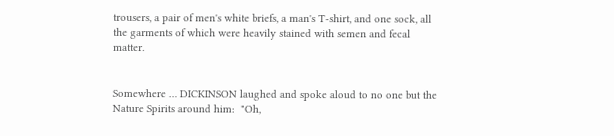trousers, a pair of men's white briefs, a man's T-shirt, and one sock, all the garments of which were heavily stained with semen and fecal matter.


Somewhere … DICKINSON laughed and spoke aloud to no one but the Nature Spirits around him:  "Oh,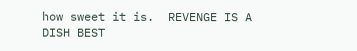how sweet it is.  REVENGE IS A DISH BEST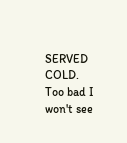SERVED COLD.  Too bad I won't see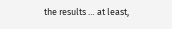the results … at least,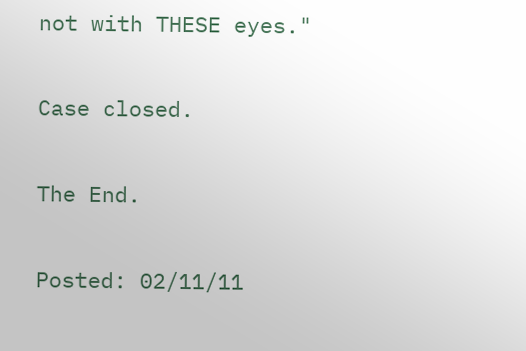not with THESE eyes."


Case closed.


The End.


Posted: 02/11/11